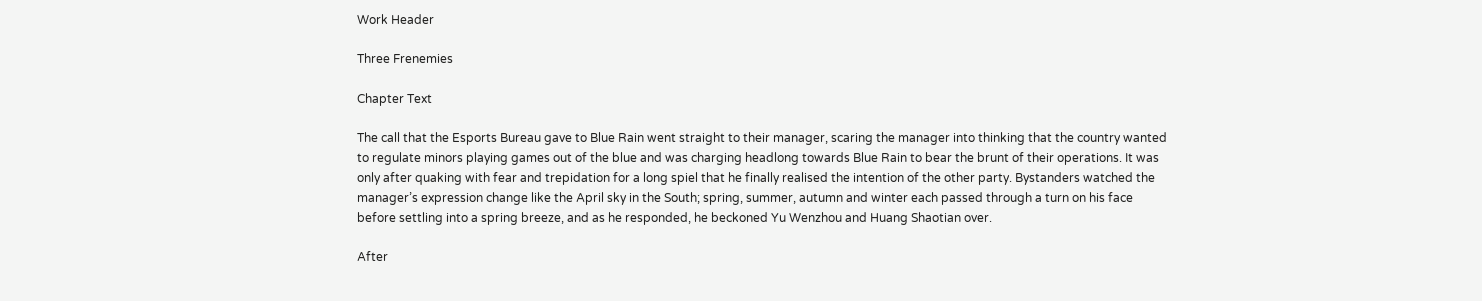Work Header

Three Frenemies

Chapter Text

The call that the Esports Bureau gave to Blue Rain went straight to their manager, scaring the manager into thinking that the country wanted to regulate minors playing games out of the blue and was charging headlong towards Blue Rain to bear the brunt of their operations. It was only after quaking with fear and trepidation for a long spiel that he finally realised the intention of the other party. Bystanders watched the manager’s expression change like the April sky in the South; spring, summer, autumn and winter each passed through a turn on his face before settling into a spring breeze, and as he responded, he beckoned Yu Wenzhou and Huang Shaotian over.

After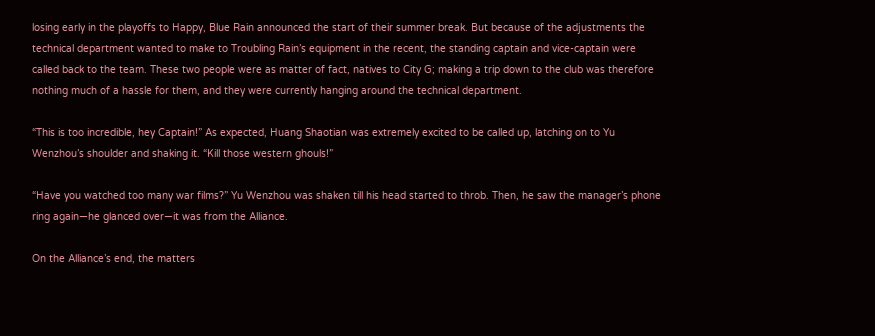losing early in the playoffs to Happy, Blue Rain announced the start of their summer break. But because of the adjustments the technical department wanted to make to Troubling Rain’s equipment in the recent, the standing captain and vice-captain were called back to the team. These two people were as matter of fact, natives to City G; making a trip down to the club was therefore nothing much of a hassle for them, and they were currently hanging around the technical department.

“This is too incredible, hey Captain!” As expected, Huang Shaotian was extremely excited to be called up, latching on to Yu Wenzhou’s shoulder and shaking it. “Kill those western ghouls!”

“Have you watched too many war films?” Yu Wenzhou was shaken till his head started to throb. Then, he saw the manager’s phone ring again—he glanced over—it was from the Alliance.

On the Alliance’s end, the matters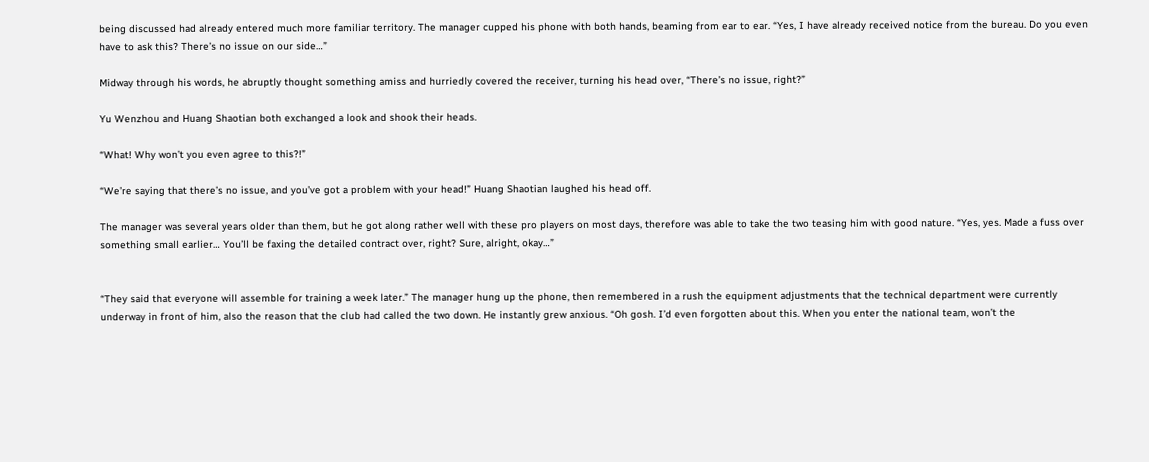being discussed had already entered much more familiar territory. The manager cupped his phone with both hands, beaming from ear to ear. “Yes, I have already received notice from the bureau. Do you even have to ask this? There’s no issue on our side…”

Midway through his words, he abruptly thought something amiss and hurriedly covered the receiver, turning his head over, “There’s no issue, right?”

Yu Wenzhou and Huang Shaotian both exchanged a look and shook their heads.

“What! Why won’t you even agree to this?!”

“We’re saying that there’s no issue, and you’ve got a problem with your head!” Huang Shaotian laughed his head off.

The manager was several years older than them, but he got along rather well with these pro players on most days, therefore was able to take the two teasing him with good nature. “Yes, yes. Made a fuss over something small earlier… You’ll be faxing the detailed contract over, right? Sure, alright, okay…”


“They said that everyone will assemble for training a week later.” The manager hung up the phone, then remembered in a rush the equipment adjustments that the technical department were currently underway in front of him, also the reason that the club had called the two down. He instantly grew anxious. “Oh gosh. I’d even forgotten about this. When you enter the national team, won’t the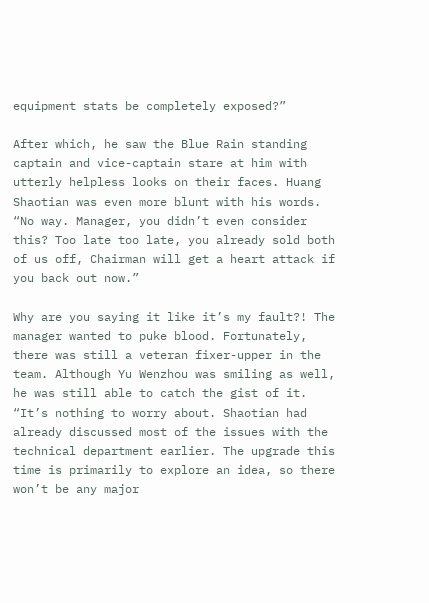equipment stats be completely exposed?”

After which, he saw the Blue Rain standing captain and vice-captain stare at him with utterly helpless looks on their faces. Huang Shaotian was even more blunt with his words. “No way. Manager, you didn’t even consider this? Too late too late, you already sold both of us off, Chairman will get a heart attack if you back out now.”

Why are you saying it like it’s my fault?! The manager wanted to puke blood. Fortunately, there was still a veteran fixer-upper in the team. Although Yu Wenzhou was smiling as well, he was still able to catch the gist of it. “It’s nothing to worry about. Shaotian had already discussed most of the issues with the technical department earlier. The upgrade this time is primarily to explore an idea, so there won’t be any major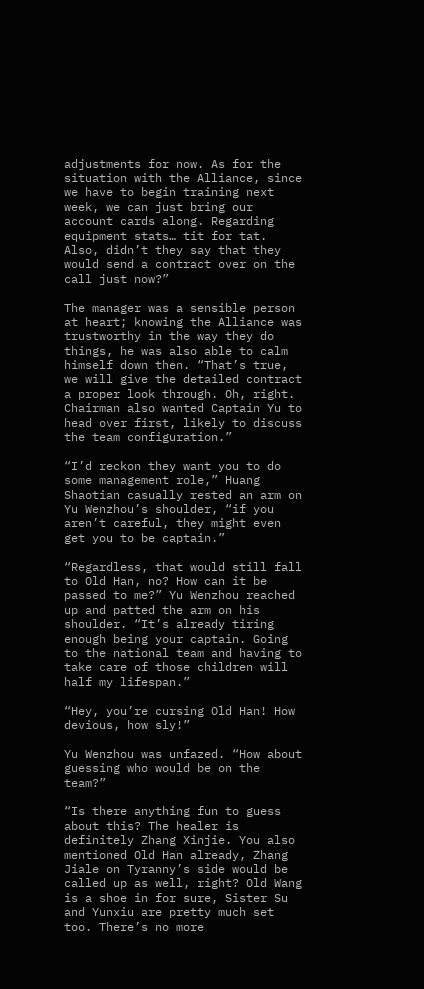adjustments for now. As for the situation with the Alliance, since we have to begin training next week, we can just bring our account cards along. Regarding equipment stats… tit for tat. Also, didn’t they say that they would send a contract over on the call just now?”

The manager was a sensible person at heart; knowing the Alliance was trustworthy in the way they do things, he was also able to calm himself down then. “That’s true, we will give the detailed contract a proper look through. Oh, right. Chairman also wanted Captain Yu to head over first, likely to discuss the team configuration.”

“I’d reckon they want you to do some management role,” Huang Shaotian casually rested an arm on Yu Wenzhou’s shoulder, “if you aren’t careful, they might even get you to be captain.”

“Regardless, that would still fall to Old Han, no? How can it be passed to me?” Yu Wenzhou reached up and patted the arm on his shoulder. “It’s already tiring enough being your captain. Going to the national team and having to take care of those children will half my lifespan.”

“Hey, you’re cursing Old Han! How devious, how sly!”

Yu Wenzhou was unfazed. “How about guessing who would be on the team?”

“Is there anything fun to guess about this? The healer is definitely Zhang Xinjie. You also mentioned Old Han already, Zhang Jiale on Tyranny’s side would be called up as well, right? Old Wang is a shoe in for sure, Sister Su and Yunxiu are pretty much set too. There’s no more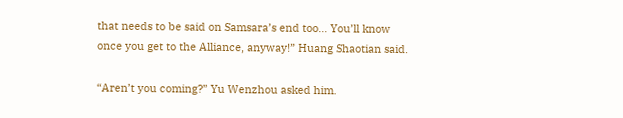that needs to be said on Samsara’s end too… You’ll know once you get to the Alliance, anyway!” Huang Shaotian said.

“Aren’t you coming?” Yu Wenzhou asked him.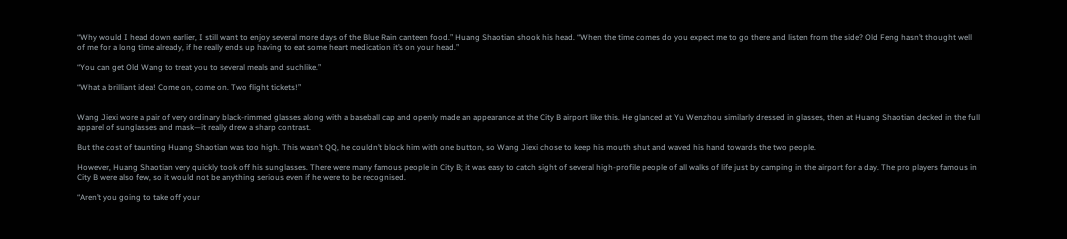“Why would I head down earlier, I still want to enjoy several more days of the Blue Rain canteen food.” Huang Shaotian shook his head. “When the time comes do you expect me to go there and listen from the side? Old Feng hasn’t thought well of me for a long time already, if he really ends up having to eat some heart medication it’s on your head.”

“You can get Old Wang to treat you to several meals and suchlike.”

“What a brilliant idea! Come on, come on. Two flight tickets!”


Wang Jiexi wore a pair of very ordinary black-rimmed glasses along with a baseball cap and openly made an appearance at the City B airport like this. He glanced at Yu Wenzhou similarly dressed in glasses, then at Huang Shaotian decked in the full apparel of sunglasses and mask—it really drew a sharp contrast.

But the cost of taunting Huang Shaotian was too high. This wasn’t QQ, he couldn’t block him with one button, so Wang Jiexi chose to keep his mouth shut and waved his hand towards the two people.

However, Huang Shaotian very quickly took off his sunglasses. There were many famous people in City B; it was easy to catch sight of several high-profile people of all walks of life just by camping in the airport for a day. The pro players famous in City B were also few, so it would not be anything serious even if he were to be recognised.

“Aren’t you going to take off your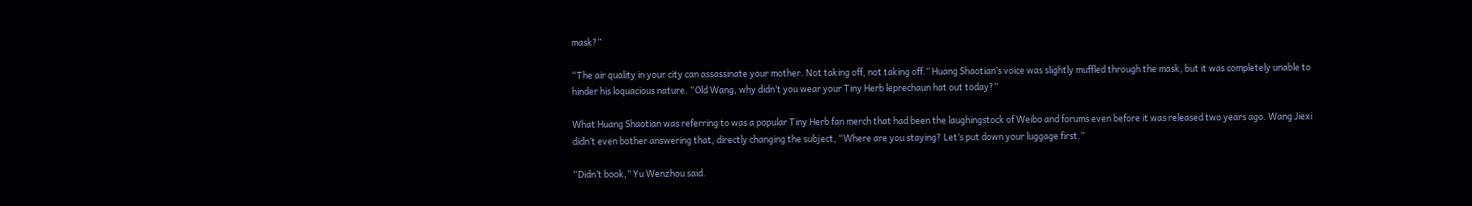mask?”

“The air quality in your city can assassinate your mother. Not taking off, not taking off.” Huang Shaotian’s voice was slightly muffled through the mask, but it was completely unable to hinder his loquacious nature. “Old Wang, why didn’t you wear your Tiny Herb leprechaun hat out today?”

What Huang Shaotian was referring to was a popular Tiny Herb fan merch that had been the laughingstock of Weibo and forums even before it was released two years ago. Wang Jiexi didn’t even bother answering that, directly changing the subject, “Where are you staying? Let’s put down your luggage first.”

“Didn’t book,” Yu Wenzhou said.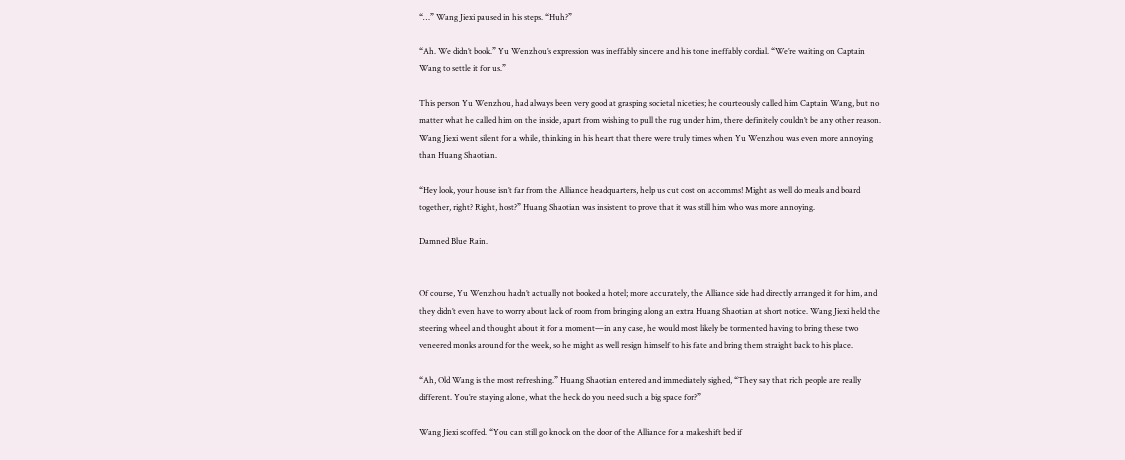“…” Wang Jiexi paused in his steps. “Huh?”

“Ah. We didn’t book.” Yu Wenzhou’s expression was ineffably sincere and his tone ineffably cordial. “We’re waiting on Captain Wang to settle it for us.”

This person Yu Wenzhou, had always been very good at grasping societal niceties; he courteously called him Captain Wang, but no matter what he called him on the inside, apart from wishing to pull the rug under him, there definitely couldn’t be any other reason. Wang Jiexi went silent for a while, thinking in his heart that there were truly times when Yu Wenzhou was even more annoying than Huang Shaotian.

“Hey look, your house isn’t far from the Alliance headquarters, help us cut cost on accomms! Might as well do meals and board together, right? Right, host?” Huang Shaotian was insistent to prove that it was still him who was more annoying.

Damned Blue Rain.


Of course, Yu Wenzhou hadn’t actually not booked a hotel; more accurately, the Alliance side had directly arranged it for him, and they didn’t even have to worry about lack of room from bringing along an extra Huang Shaotian at short notice. Wang Jiexi held the steering wheel and thought about it for a moment—in any case, he would most likely be tormented having to bring these two veneered monks around for the week, so he might as well resign himself to his fate and bring them straight back to his place.

“Ah, Old Wang is the most refreshing.” Huang Shaotian entered and immediately sighed, “They say that rich people are really different. You’re staying alone, what the heck do you need such a big space for?”

Wang Jiexi scoffed. “You can still go knock on the door of the Alliance for a makeshift bed if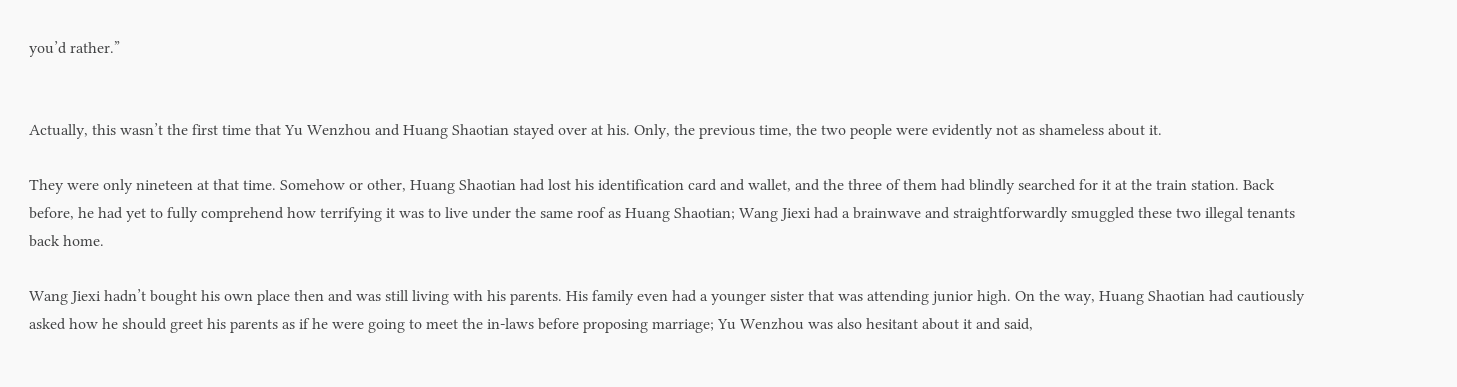you’d rather.”


Actually, this wasn’t the first time that Yu Wenzhou and Huang Shaotian stayed over at his. Only, the previous time, the two people were evidently not as shameless about it.

They were only nineteen at that time. Somehow or other, Huang Shaotian had lost his identification card and wallet, and the three of them had blindly searched for it at the train station. Back before, he had yet to fully comprehend how terrifying it was to live under the same roof as Huang Shaotian; Wang Jiexi had a brainwave and straightforwardly smuggled these two illegal tenants back home.

Wang Jiexi hadn’t bought his own place then and was still living with his parents. His family even had a younger sister that was attending junior high. On the way, Huang Shaotian had cautiously asked how he should greet his parents as if he were going to meet the in-laws before proposing marriage; Yu Wenzhou was also hesitant about it and said,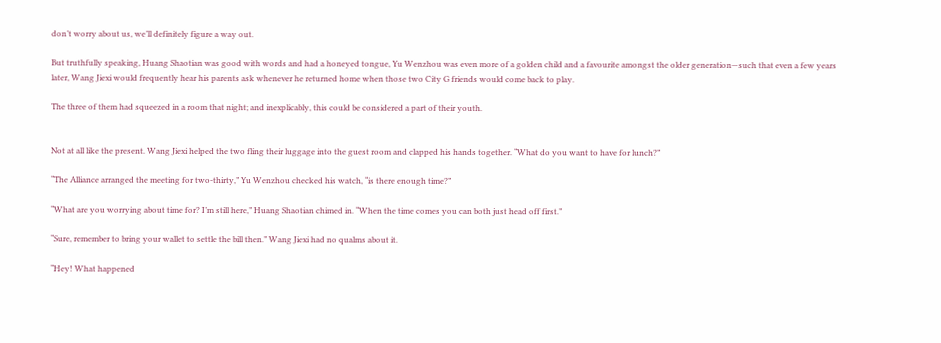don’t worry about us, we’ll definitely figure a way out.

But truthfully speaking, Huang Shaotian was good with words and had a honeyed tongue, Yu Wenzhou was even more of a golden child and a favourite amongst the older generation—such that even a few years later, Wang Jiexi would frequently hear his parents ask whenever he returned home when those two City G friends would come back to play.

The three of them had squeezed in a room that night; and inexplicably, this could be considered a part of their youth.


Not at all like the present. Wang Jiexi helped the two fling their luggage into the guest room and clapped his hands together. “What do you want to have for lunch?”

“The Alliance arranged the meeting for two-thirty,” Yu Wenzhou checked his watch, “is there enough time?”

“What are you worrying about time for? I’m still here,” Huang Shaotian chimed in. “When the time comes you can both just head off first.”

“Sure, remember to bring your wallet to settle the bill then.” Wang Jiexi had no qualms about it.

“Hey! What happened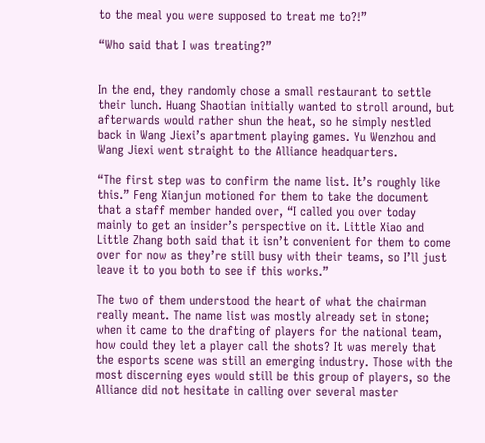to the meal you were supposed to treat me to?!”

“Who said that I was treating?”


In the end, they randomly chose a small restaurant to settle their lunch. Huang Shaotian initially wanted to stroll around, but afterwards would rather shun the heat, so he simply nestled back in Wang Jiexi’s apartment playing games. Yu Wenzhou and Wang Jiexi went straight to the Alliance headquarters.

“The first step was to confirm the name list. It’s roughly like this.” Feng Xianjun motioned for them to take the document that a staff member handed over, “I called you over today mainly to get an insider’s perspective on it. Little Xiao and Little Zhang both said that it isn’t convenient for them to come over for now as they’re still busy with their teams, so I’ll just leave it to you both to see if this works.”

The two of them understood the heart of what the chairman really meant. The name list was mostly already set in stone; when it came to the drafting of players for the national team, how could they let a player call the shots? It was merely that the esports scene was still an emerging industry. Those with the most discerning eyes would still be this group of players, so the Alliance did not hesitate in calling over several master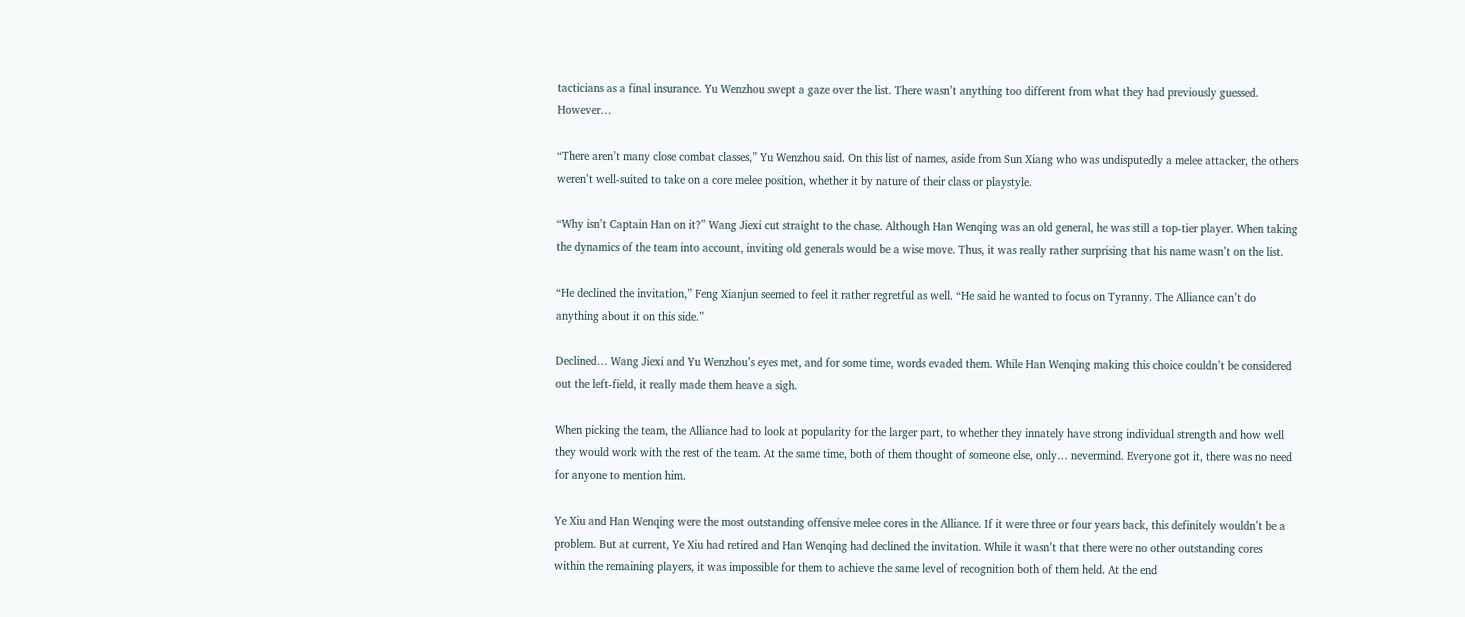tacticians as a final insurance. Yu Wenzhou swept a gaze over the list. There wasn’t anything too different from what they had previously guessed. However…

“There aren’t many close combat classes,” Yu Wenzhou said. On this list of names, aside from Sun Xiang who was undisputedly a melee attacker, the others weren’t well-suited to take on a core melee position, whether it by nature of their class or playstyle.

“Why isn’t Captain Han on it?” Wang Jiexi cut straight to the chase. Although Han Wenqing was an old general, he was still a top-tier player. When taking the dynamics of the team into account, inviting old generals would be a wise move. Thus, it was really rather surprising that his name wasn’t on the list.

“He declined the invitation,” Feng Xianjun seemed to feel it rather regretful as well. “He said he wanted to focus on Tyranny. The Alliance can’t do anything about it on this side.”

Declined… Wang Jiexi and Yu Wenzhou’s eyes met, and for some time, words evaded them. While Han Wenqing making this choice couldn’t be considered out the left-field, it really made them heave a sigh.

When picking the team, the Alliance had to look at popularity for the larger part, to whether they innately have strong individual strength and how well they would work with the rest of the team. At the same time, both of them thought of someone else, only… nevermind. Everyone got it, there was no need for anyone to mention him.

Ye Xiu and Han Wenqing were the most outstanding offensive melee cores in the Alliance. If it were three or four years back, this definitely wouldn’t be a problem. But at current, Ye Xiu had retired and Han Wenqing had declined the invitation. While it wasn’t that there were no other outstanding cores within the remaining players, it was impossible for them to achieve the same level of recognition both of them held. At the end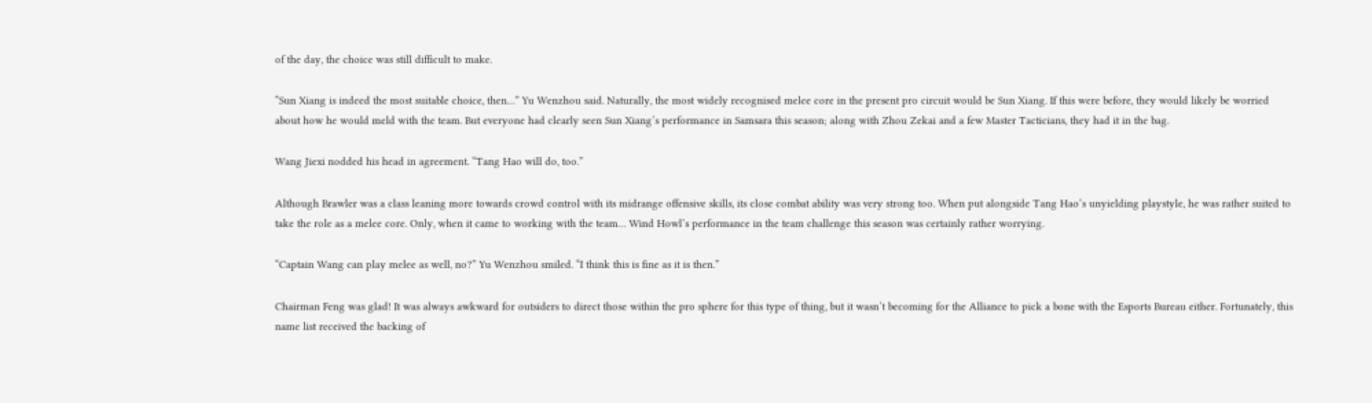of the day, the choice was still difficult to make.

“Sun Xiang is indeed the most suitable choice, then…” Yu Wenzhou said. Naturally, the most widely recognised melee core in the present pro circuit would be Sun Xiang. If this were before, they would likely be worried about how he would meld with the team. But everyone had clearly seen Sun Xiang’s performance in Samsara this season; along with Zhou Zekai and a few Master Tacticians, they had it in the bag.

Wang Jiexi nodded his head in agreement. “Tang Hao will do, too.”

Although Brawler was a class leaning more towards crowd control with its midrange offensive skills, its close combat ability was very strong too. When put alongside Tang Hao’s unyielding playstyle, he was rather suited to take the role as a melee core. Only, when it came to working with the team… Wind Howl’s performance in the team challenge this season was certainly rather worrying.

“Captain Wang can play melee as well, no?” Yu Wenzhou smiled. “I think this is fine as it is then.”

Chairman Feng was glad! It was always awkward for outsiders to direct those within the pro sphere for this type of thing, but it wasn’t becoming for the Alliance to pick a bone with the Esports Bureau either. Fortunately, this name list received the backing of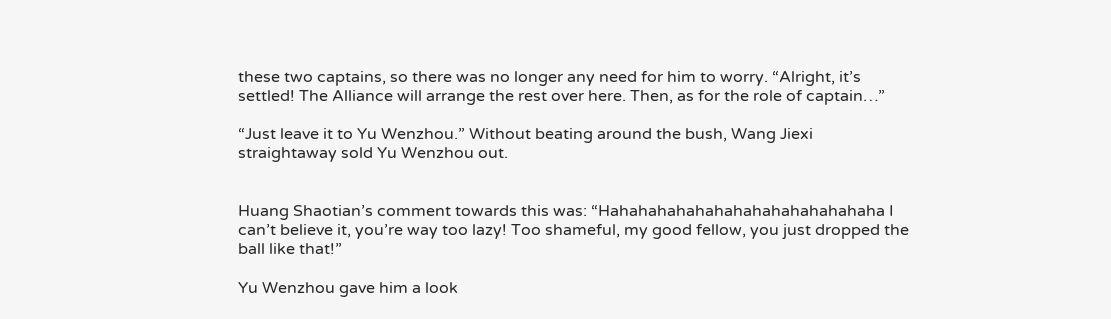these two captains, so there was no longer any need for him to worry. “Alright, it’s settled! The Alliance will arrange the rest over here. Then, as for the role of captain…”

“Just leave it to Yu Wenzhou.” Without beating around the bush, Wang Jiexi straightaway sold Yu Wenzhou out.


Huang Shaotian’s comment towards this was: “Hahahahahahahahahahahahahahaha I can’t believe it, you’re way too lazy! Too shameful, my good fellow, you just dropped the ball like that!”

Yu Wenzhou gave him a look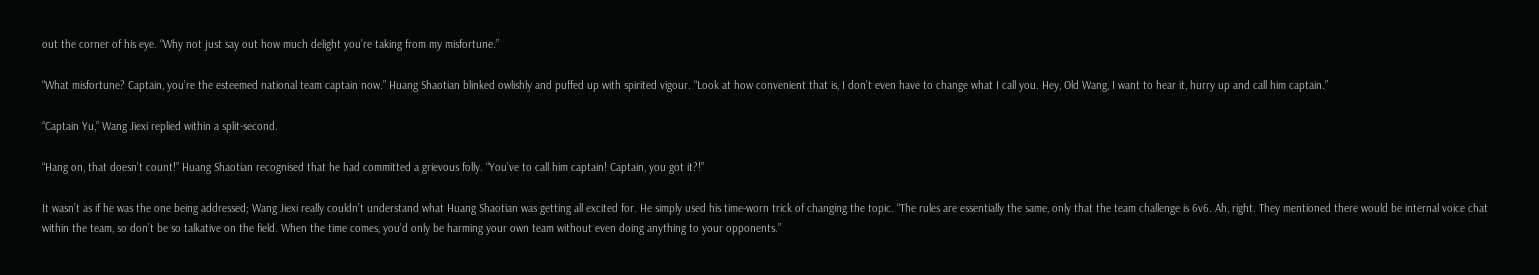out the corner of his eye. “Why not just say out how much delight you’re taking from my misfortune.”

“What misfortune? Captain, you’re the esteemed national team captain now.” Huang Shaotian blinked owlishly and puffed up with spirited vigour. “Look at how convenient that is, I don’t even have to change what I call you. Hey, Old Wang, I want to hear it, hurry up and call him captain.”

“Captain Yu,” Wang Jiexi replied within a split-second.

“Hang on, that doesn’t count!” Huang Shaotian recognised that he had committed a grievous folly. “You’ve to call him captain! Captain, you got it?!”

It wasn’t as if he was the one being addressed; Wang Jiexi really couldn’t understand what Huang Shaotian was getting all excited for. He simply used his time-worn trick of changing the topic. “The rules are essentially the same, only that the team challenge is 6v6. Ah, right. They mentioned there would be internal voice chat within the team, so don’t be so talkative on the field. When the time comes, you’d only be harming your own team without even doing anything to your opponents.”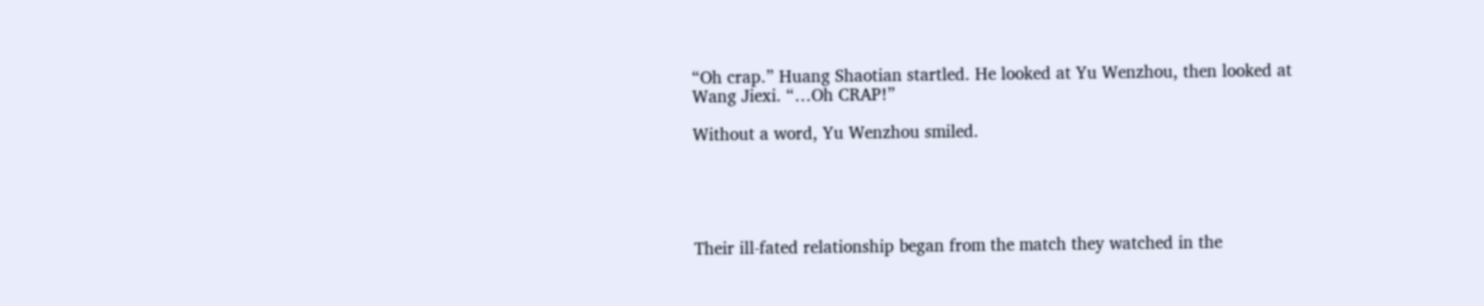“Oh crap.” Huang Shaotian startled. He looked at Yu Wenzhou, then looked at Wang Jiexi. “…Oh CRAP!”

Without a word, Yu Wenzhou smiled.





Their ill-fated relationship began from the match they watched in the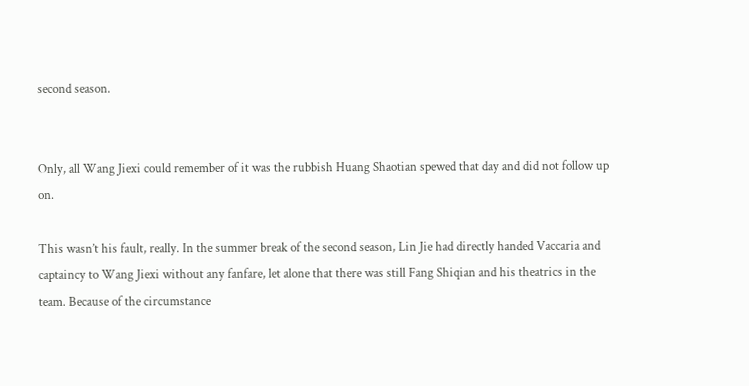second season.


Only, all Wang Jiexi could remember of it was the rubbish Huang Shaotian spewed that day and did not follow up on.

This wasn’t his fault, really. In the summer break of the second season, Lin Jie had directly handed Vaccaria and captaincy to Wang Jiexi without any fanfare, let alone that there was still Fang Shiqian and his theatrics in the team. Because of the circumstance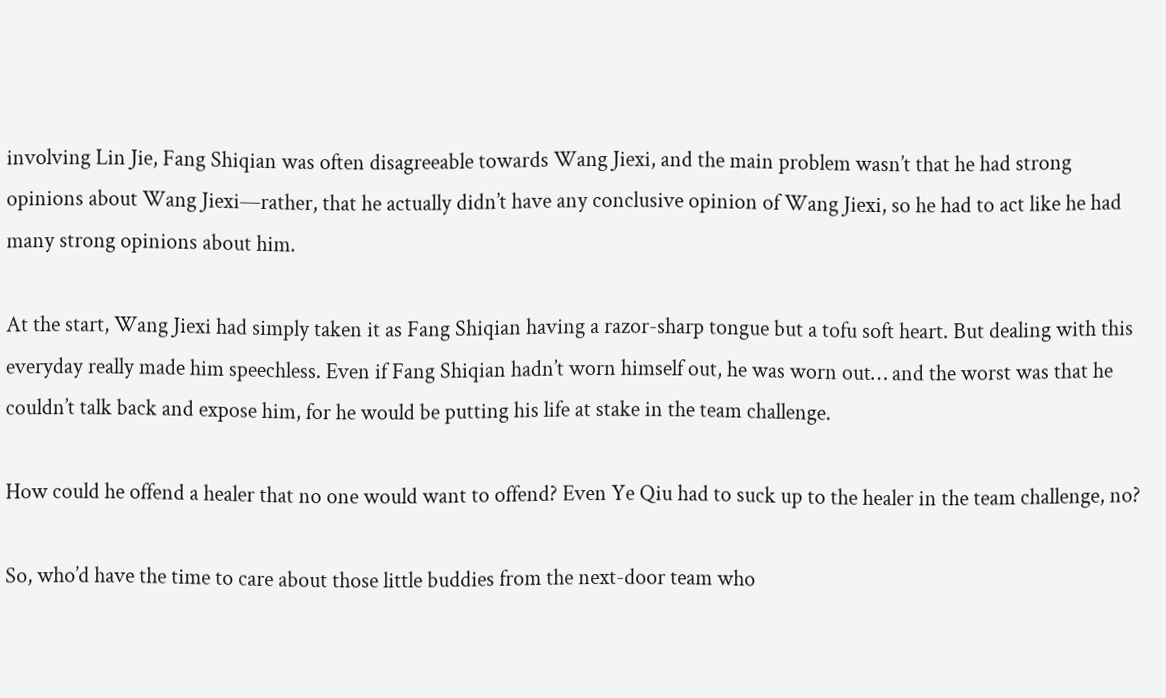involving Lin Jie, Fang Shiqian was often disagreeable towards Wang Jiexi, and the main problem wasn’t that he had strong opinions about Wang Jiexi—rather, that he actually didn’t have any conclusive opinion of Wang Jiexi, so he had to act like he had many strong opinions about him.

At the start, Wang Jiexi had simply taken it as Fang Shiqian having a razor-sharp tongue but a tofu soft heart. But dealing with this everyday really made him speechless. Even if Fang Shiqian hadn’t worn himself out, he was worn out… and the worst was that he couldn’t talk back and expose him, for he would be putting his life at stake in the team challenge.

How could he offend a healer that no one would want to offend? Even Ye Qiu had to suck up to the healer in the team challenge, no?

So, who’d have the time to care about those little buddies from the next-door team who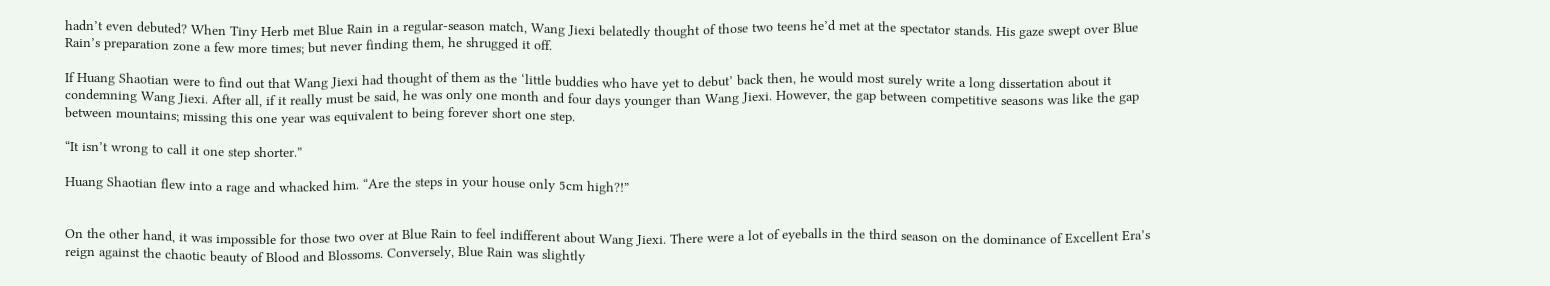hadn’t even debuted? When Tiny Herb met Blue Rain in a regular-season match, Wang Jiexi belatedly thought of those two teens he’d met at the spectator stands. His gaze swept over Blue Rain’s preparation zone a few more times; but never finding them, he shrugged it off.

If Huang Shaotian were to find out that Wang Jiexi had thought of them as the ‘little buddies who have yet to debut’ back then, he would most surely write a long dissertation about it condemning Wang Jiexi. After all, if it really must be said, he was only one month and four days younger than Wang Jiexi. However, the gap between competitive seasons was like the gap between mountains; missing this one year was equivalent to being forever short one step.

“It isn’t wrong to call it one step shorter.”

Huang Shaotian flew into a rage and whacked him. “Are the steps in your house only 5cm high?!”


On the other hand, it was impossible for those two over at Blue Rain to feel indifferent about Wang Jiexi. There were a lot of eyeballs in the third season on the dominance of Excellent Era’s reign against the chaotic beauty of Blood and Blossoms. Conversely, Blue Rain was slightly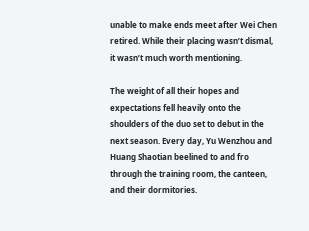unable to make ends meet after Wei Chen retired. While their placing wasn’t dismal, it wasn’t much worth mentioning.

The weight of all their hopes and expectations fell heavily onto the shoulders of the duo set to debut in the next season. Every day, Yu Wenzhou and Huang Shaotian beelined to and fro through the training room, the canteen, and their dormitories.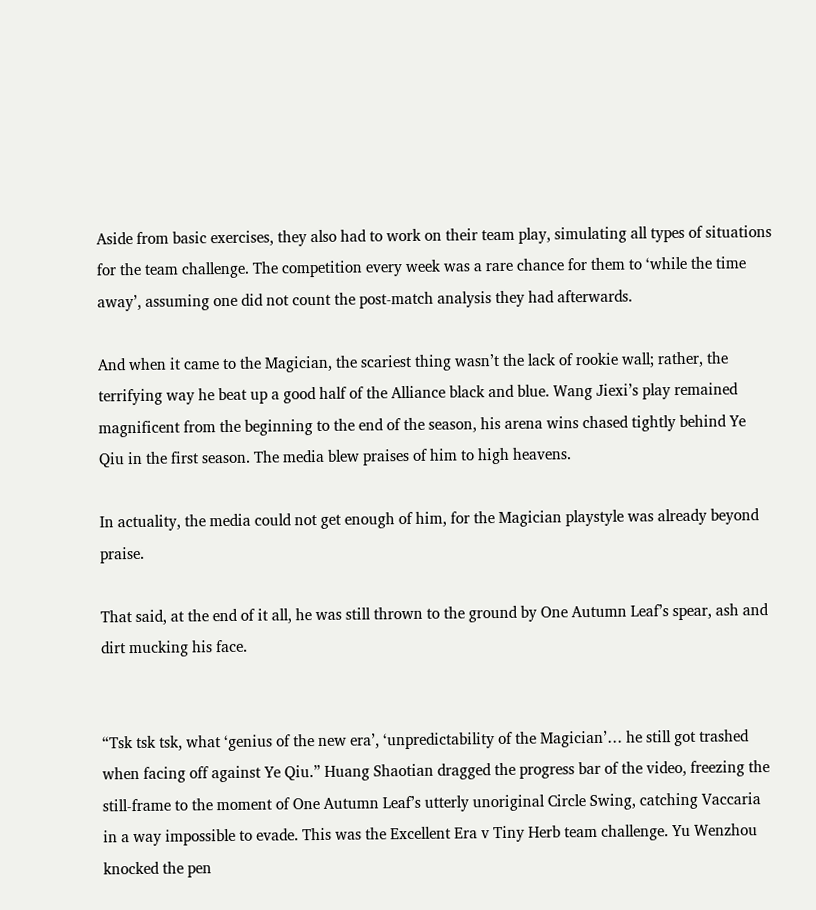Aside from basic exercises, they also had to work on their team play, simulating all types of situations for the team challenge. The competition every week was a rare chance for them to ‘while the time away’, assuming one did not count the post-match analysis they had afterwards.

And when it came to the Magician, the scariest thing wasn’t the lack of rookie wall; rather, the terrifying way he beat up a good half of the Alliance black and blue. Wang Jiexi’s play remained magnificent from the beginning to the end of the season, his arena wins chased tightly behind Ye Qiu in the first season. The media blew praises of him to high heavens.

In actuality, the media could not get enough of him, for the Magician playstyle was already beyond praise.

That said, at the end of it all, he was still thrown to the ground by One Autumn Leaf’s spear, ash and dirt mucking his face.


“Tsk tsk tsk, what ‘genius of the new era’, ‘unpredictability of the Magician’… he still got trashed when facing off against Ye Qiu.” Huang Shaotian dragged the progress bar of the video, freezing the still-frame to the moment of One Autumn Leaf’s utterly unoriginal Circle Swing, catching Vaccaria in a way impossible to evade. This was the Excellent Era v Tiny Herb team challenge. Yu Wenzhou knocked the pen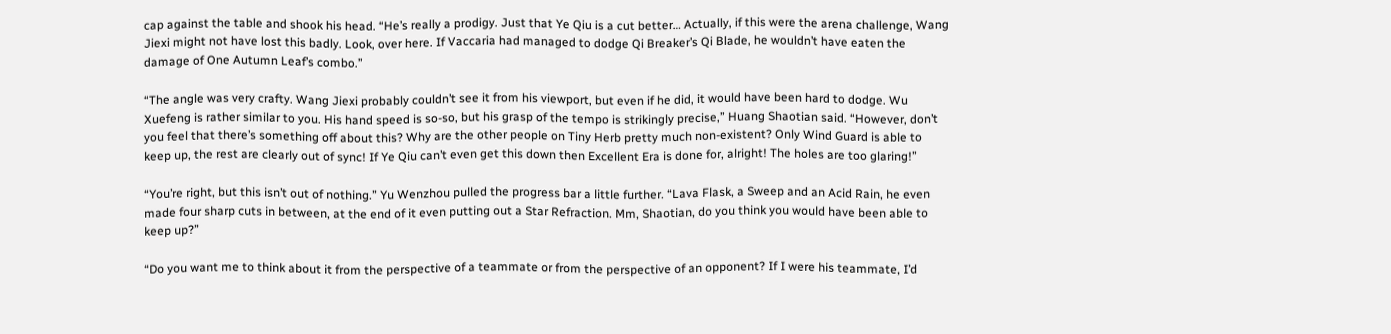cap against the table and shook his head. “He’s really a prodigy. Just that Ye Qiu is a cut better… Actually, if this were the arena challenge, Wang Jiexi might not have lost this badly. Look, over here. If Vaccaria had managed to dodge Qi Breaker’s Qi Blade, he wouldn’t have eaten the damage of One Autumn Leaf’s combo.”

“The angle was very crafty. Wang Jiexi probably couldn’t see it from his viewport, but even if he did, it would have been hard to dodge. Wu Xuefeng is rather similar to you. His hand speed is so-so, but his grasp of the tempo is strikingly precise,” Huang Shaotian said. “However, don’t you feel that there’s something off about this? Why are the other people on Tiny Herb pretty much non-existent? Only Wind Guard is able to keep up, the rest are clearly out of sync! If Ye Qiu can’t even get this down then Excellent Era is done for, alright! The holes are too glaring!”

“You’re right, but this isn’t out of nothing.” Yu Wenzhou pulled the progress bar a little further. “Lava Flask, a Sweep and an Acid Rain, he even made four sharp cuts in between, at the end of it even putting out a Star Refraction. Mm, Shaotian, do you think you would have been able to keep up?”

“Do you want me to think about it from the perspective of a teammate or from the perspective of an opponent? If I were his teammate, I’d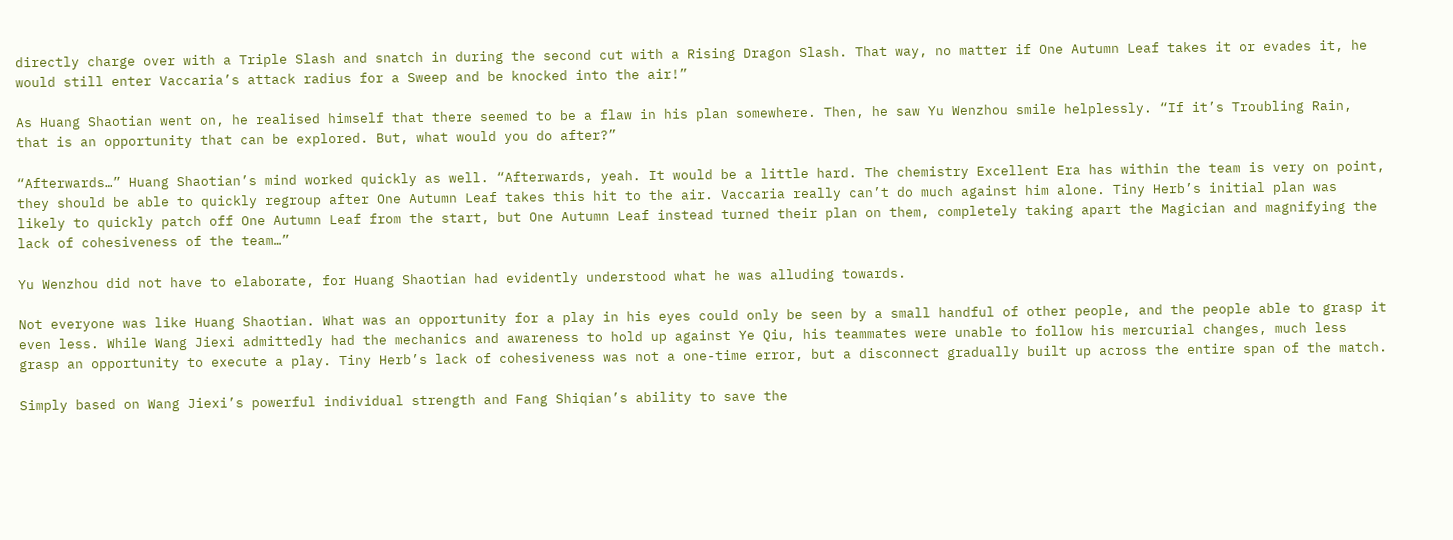directly charge over with a Triple Slash and snatch in during the second cut with a Rising Dragon Slash. That way, no matter if One Autumn Leaf takes it or evades it, he would still enter Vaccaria’s attack radius for a Sweep and be knocked into the air!”

As Huang Shaotian went on, he realised himself that there seemed to be a flaw in his plan somewhere. Then, he saw Yu Wenzhou smile helplessly. “If it’s Troubling Rain, that is an opportunity that can be explored. But, what would you do after?”

“Afterwards…” Huang Shaotian’s mind worked quickly as well. “Afterwards, yeah. It would be a little hard. The chemistry Excellent Era has within the team is very on point, they should be able to quickly regroup after One Autumn Leaf takes this hit to the air. Vaccaria really can’t do much against him alone. Tiny Herb’s initial plan was likely to quickly patch off One Autumn Leaf from the start, but One Autumn Leaf instead turned their plan on them, completely taking apart the Magician and magnifying the lack of cohesiveness of the team…”

Yu Wenzhou did not have to elaborate, for Huang Shaotian had evidently understood what he was alluding towards.

Not everyone was like Huang Shaotian. What was an opportunity for a play in his eyes could only be seen by a small handful of other people, and the people able to grasp it even less. While Wang Jiexi admittedly had the mechanics and awareness to hold up against Ye Qiu, his teammates were unable to follow his mercurial changes, much less grasp an opportunity to execute a play. Tiny Herb’s lack of cohesiveness was not a one-time error, but a disconnect gradually built up across the entire span of the match.

Simply based on Wang Jiexi’s powerful individual strength and Fang Shiqian’s ability to save the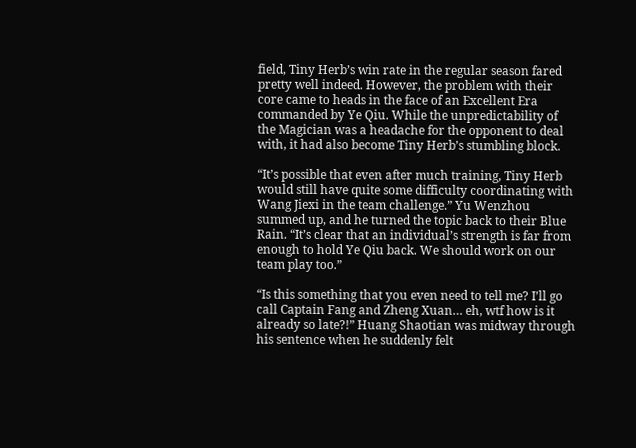field, Tiny Herb’s win rate in the regular season fared pretty well indeed. However, the problem with their core came to heads in the face of an Excellent Era commanded by Ye Qiu. While the unpredictability of the Magician was a headache for the opponent to deal with, it had also become Tiny Herb’s stumbling block.

“It’s possible that even after much training, Tiny Herb would still have quite some difficulty coordinating with Wang Jiexi in the team challenge.” Yu Wenzhou summed up, and he turned the topic back to their Blue Rain. “It’s clear that an individual’s strength is far from enough to hold Ye Qiu back. We should work on our team play too.”

“Is this something that you even need to tell me? I’ll go call Captain Fang and Zheng Xuan… eh, wtf how is it already so late?!” Huang Shaotian was midway through his sentence when he suddenly felt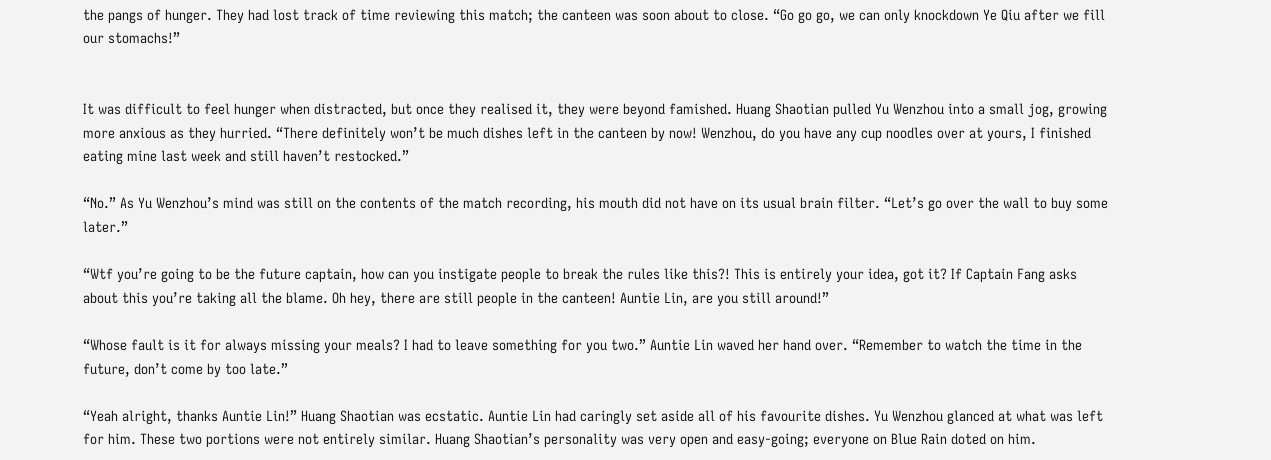the pangs of hunger. They had lost track of time reviewing this match; the canteen was soon about to close. “Go go go, we can only knockdown Ye Qiu after we fill our stomachs!”


It was difficult to feel hunger when distracted, but once they realised it, they were beyond famished. Huang Shaotian pulled Yu Wenzhou into a small jog, growing more anxious as they hurried. “There definitely won’t be much dishes left in the canteen by now! Wenzhou, do you have any cup noodles over at yours, I finished eating mine last week and still haven’t restocked.”

“No.” As Yu Wenzhou’s mind was still on the contents of the match recording, his mouth did not have on its usual brain filter. “Let’s go over the wall to buy some later.”

“Wtf you’re going to be the future captain, how can you instigate people to break the rules like this?! This is entirely your idea, got it? If Captain Fang asks about this you’re taking all the blame. Oh hey, there are still people in the canteen! Auntie Lin, are you still around!”

“Whose fault is it for always missing your meals? I had to leave something for you two.” Auntie Lin waved her hand over. “Remember to watch the time in the future, don’t come by too late.”

“Yeah alright, thanks Auntie Lin!” Huang Shaotian was ecstatic. Auntie Lin had caringly set aside all of his favourite dishes. Yu Wenzhou glanced at what was left for him. These two portions were not entirely similar. Huang Shaotian’s personality was very open and easy-going; everyone on Blue Rain doted on him.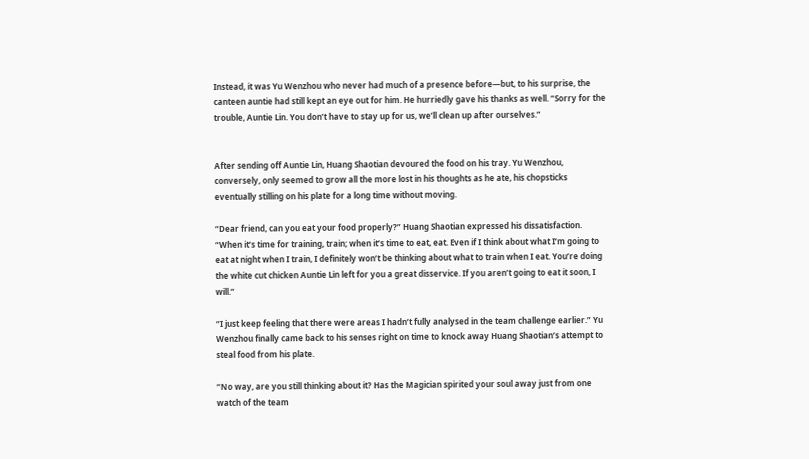Instead, it was Yu Wenzhou who never had much of a presence before—but, to his surprise, the canteen auntie had still kept an eye out for him. He hurriedly gave his thanks as well. “Sorry for the trouble, Auntie Lin. You don’t have to stay up for us, we’ll clean up after ourselves.”


After sending off Auntie Lin, Huang Shaotian devoured the food on his tray. Yu Wenzhou, conversely, only seemed to grow all the more lost in his thoughts as he ate, his chopsticks eventually stilling on his plate for a long time without moving.

“Dear friend, can you eat your food properly?” Huang Shaotian expressed his dissatisfaction. “When it’s time for training, train; when it’s time to eat, eat. Even if I think about what I’m going to eat at night when I train, I definitely won’t be thinking about what to train when I eat. You’re doing the white cut chicken Auntie Lin left for you a great disservice. If you aren’t going to eat it soon, I will.”

“I just keep feeling that there were areas I hadn’t fully analysed in the team challenge earlier.” Yu Wenzhou finally came back to his senses right on time to knock away Huang Shaotian’s attempt to steal food from his plate.

“No way, are you still thinking about it? Has the Magician spirited your soul away just from one watch of the team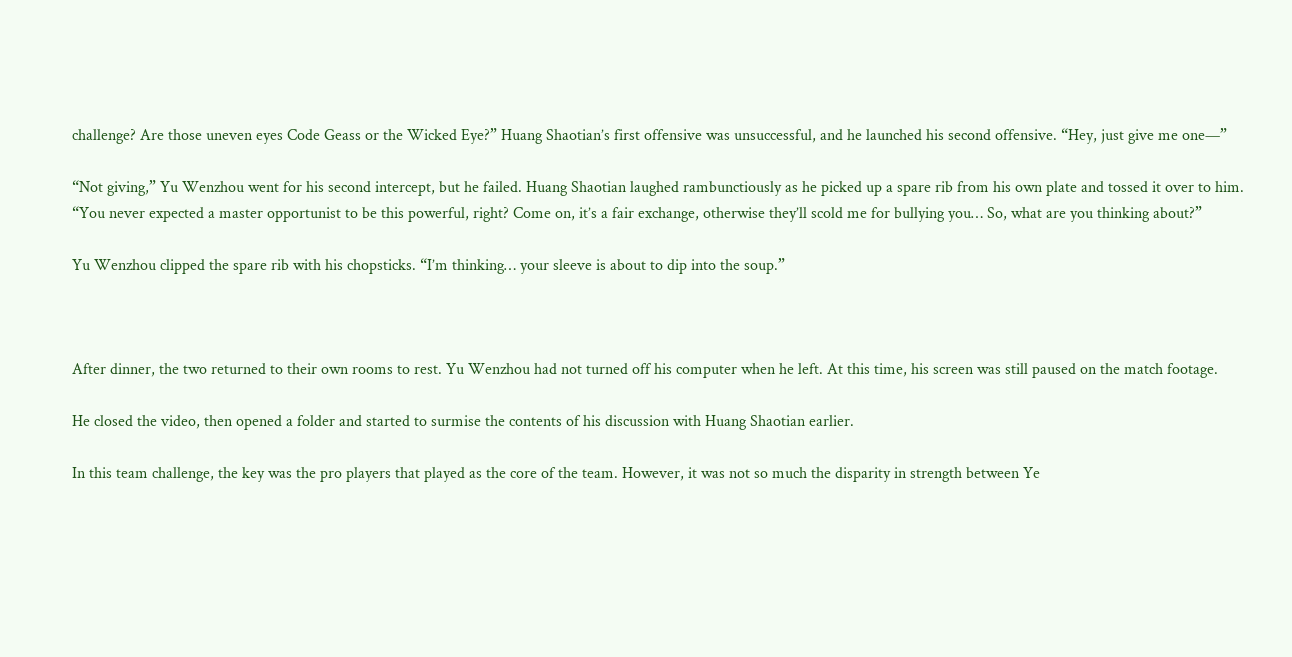challenge? Are those uneven eyes Code Geass or the Wicked Eye?” Huang Shaotian’s first offensive was unsuccessful, and he launched his second offensive. “Hey, just give me one—”

“Not giving,” Yu Wenzhou went for his second intercept, but he failed. Huang Shaotian laughed rambunctiously as he picked up a spare rib from his own plate and tossed it over to him. “You never expected a master opportunist to be this powerful, right? Come on, it’s a fair exchange, otherwise they’ll scold me for bullying you… So, what are you thinking about?”

Yu Wenzhou clipped the spare rib with his chopsticks. “I’m thinking… your sleeve is about to dip into the soup.”



After dinner, the two returned to their own rooms to rest. Yu Wenzhou had not turned off his computer when he left. At this time, his screen was still paused on the match footage.

He closed the video, then opened a folder and started to surmise the contents of his discussion with Huang Shaotian earlier.

In this team challenge, the key was the pro players that played as the core of the team. However, it was not so much the disparity in strength between Ye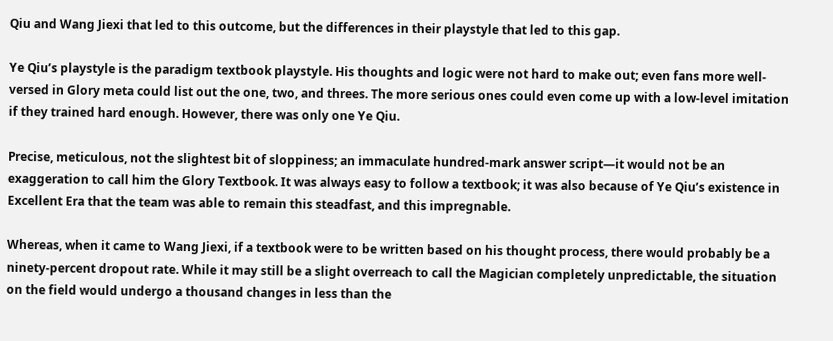Qiu and Wang Jiexi that led to this outcome, but the differences in their playstyle that led to this gap.

Ye Qiu’s playstyle is the paradigm textbook playstyle. His thoughts and logic were not hard to make out; even fans more well-versed in Glory meta could list out the one, two, and threes. The more serious ones could even come up with a low-level imitation if they trained hard enough. However, there was only one Ye Qiu.

Precise, meticulous, not the slightest bit of sloppiness; an immaculate hundred-mark answer script—it would not be an exaggeration to call him the Glory Textbook. It was always easy to follow a textbook; it was also because of Ye Qiu’s existence in Excellent Era that the team was able to remain this steadfast, and this impregnable.

Whereas, when it came to Wang Jiexi, if a textbook were to be written based on his thought process, there would probably be a ninety-percent dropout rate. While it may still be a slight overreach to call the Magician completely unpredictable, the situation on the field would undergo a thousand changes in less than the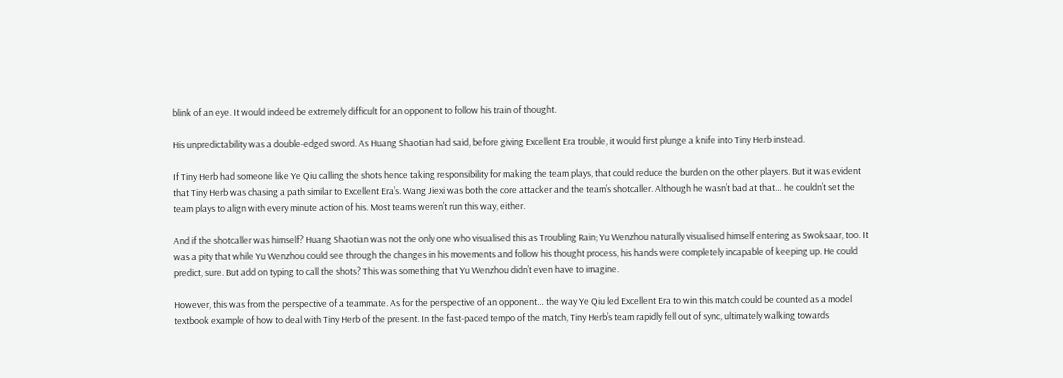blink of an eye. It would indeed be extremely difficult for an opponent to follow his train of thought.

His unpredictability was a double-edged sword. As Huang Shaotian had said, before giving Excellent Era trouble, it would first plunge a knife into Tiny Herb instead.

If Tiny Herb had someone like Ye Qiu calling the shots hence taking responsibility for making the team plays, that could reduce the burden on the other players. But it was evident that Tiny Herb was chasing a path similar to Excellent Era’s. Wang Jiexi was both the core attacker and the team’s shotcaller. Although he wasn’t bad at that… he couldn’t set the team plays to align with every minute action of his. Most teams weren’t run this way, either.

And if the shotcaller was himself? Huang Shaotian was not the only one who visualised this as Troubling Rain; Yu Wenzhou naturally visualised himself entering as Swoksaar, too. It was a pity that while Yu Wenzhou could see through the changes in his movements and follow his thought process, his hands were completely incapable of keeping up. He could predict, sure. But add on typing to call the shots? This was something that Yu Wenzhou didn’t even have to imagine.

However, this was from the perspective of a teammate. As for the perspective of an opponent… the way Ye Qiu led Excellent Era to win this match could be counted as a model textbook example of how to deal with Tiny Herb of the present. In the fast-paced tempo of the match, Tiny Herb’s team rapidly fell out of sync, ultimately walking towards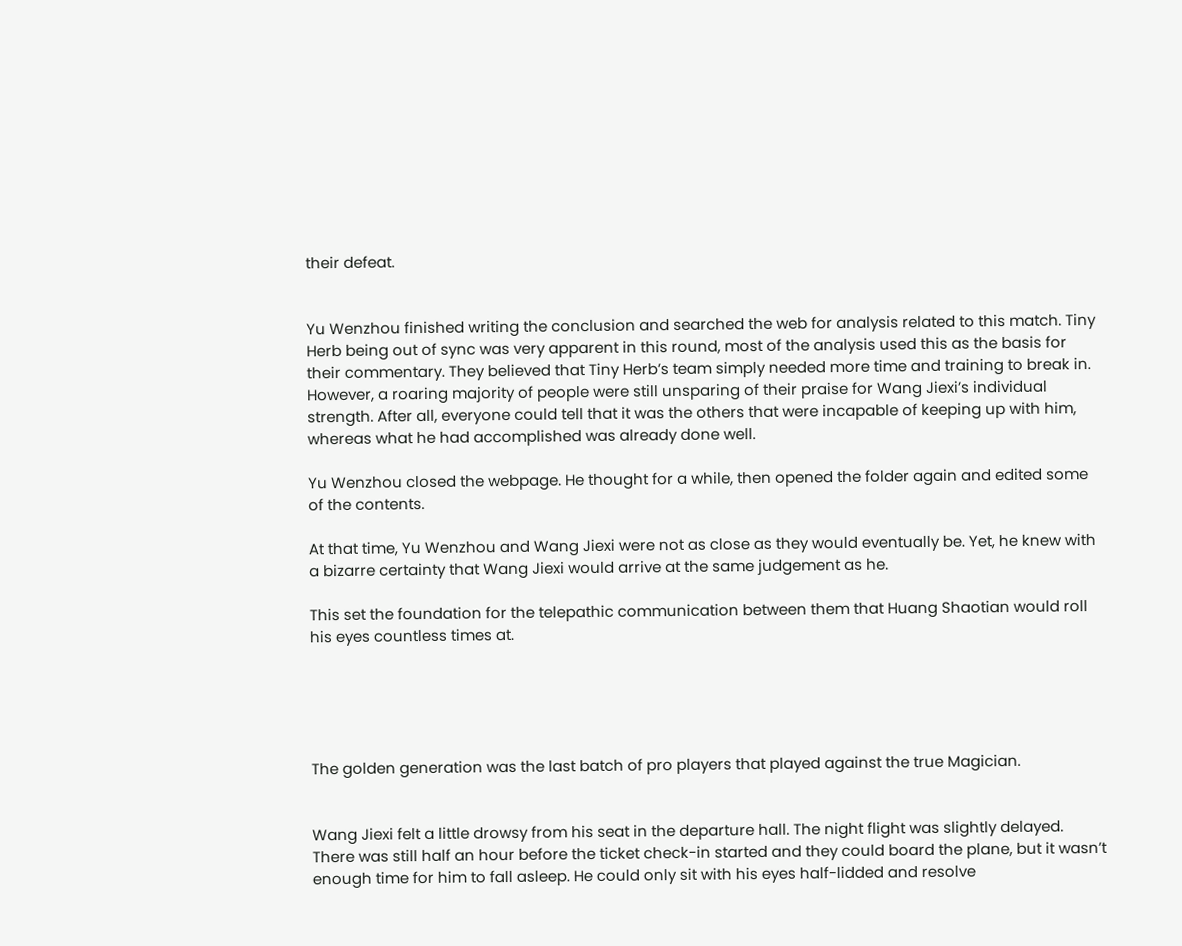their defeat.


Yu Wenzhou finished writing the conclusion and searched the web for analysis related to this match. Tiny Herb being out of sync was very apparent in this round, most of the analysis used this as the basis for their commentary. They believed that Tiny Herb’s team simply needed more time and training to break in. However, a roaring majority of people were still unsparing of their praise for Wang Jiexi’s individual strength. After all, everyone could tell that it was the others that were incapable of keeping up with him, whereas what he had accomplished was already done well.

Yu Wenzhou closed the webpage. He thought for a while, then opened the folder again and edited some of the contents.

At that time, Yu Wenzhou and Wang Jiexi were not as close as they would eventually be. Yet, he knew with a bizarre certainty that Wang Jiexi would arrive at the same judgement as he.

This set the foundation for the telepathic communication between them that Huang Shaotian would roll his eyes countless times at.





The golden generation was the last batch of pro players that played against the true Magician.


Wang Jiexi felt a little drowsy from his seat in the departure hall. The night flight was slightly delayed. There was still half an hour before the ticket check-in started and they could board the plane, but it wasn’t enough time for him to fall asleep. He could only sit with his eyes half-lidded and resolve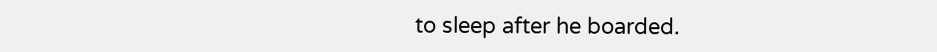to sleep after he boarded.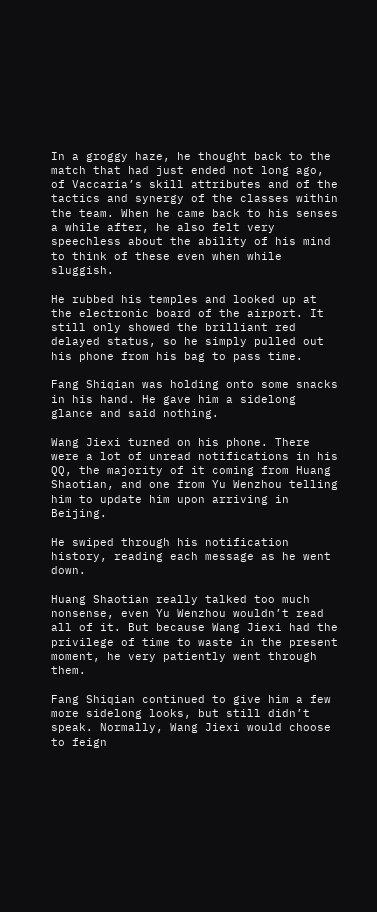In a groggy haze, he thought back to the match that had just ended not long ago, of Vaccaria’s skill attributes and of the tactics and synergy of the classes within the team. When he came back to his senses a while after, he also felt very speechless about the ability of his mind to think of these even when while sluggish.

He rubbed his temples and looked up at the electronic board of the airport. It still only showed the brilliant red delayed status, so he simply pulled out his phone from his bag to pass time.

Fang Shiqian was holding onto some snacks in his hand. He gave him a sidelong glance and said nothing.

Wang Jiexi turned on his phone. There were a lot of unread notifications in his QQ, the majority of it coming from Huang Shaotian, and one from Yu Wenzhou telling him to update him upon arriving in Beijing.

He swiped through his notification history, reading each message as he went down.

Huang Shaotian really talked too much nonsense, even Yu Wenzhou wouldn’t read all of it. But because Wang Jiexi had the privilege of time to waste in the present moment, he very patiently went through them.

Fang Shiqian continued to give him a few more sidelong looks, but still didn’t speak. Normally, Wang Jiexi would choose to feign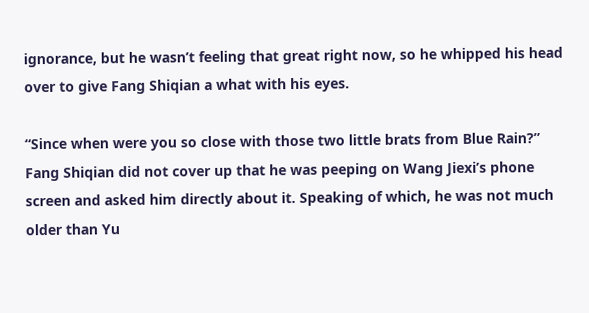ignorance, but he wasn’t feeling that great right now, so he whipped his head over to give Fang Shiqian a what with his eyes.

“Since when were you so close with those two little brats from Blue Rain?” Fang Shiqian did not cover up that he was peeping on Wang Jiexi’s phone screen and asked him directly about it. Speaking of which, he was not much older than Yu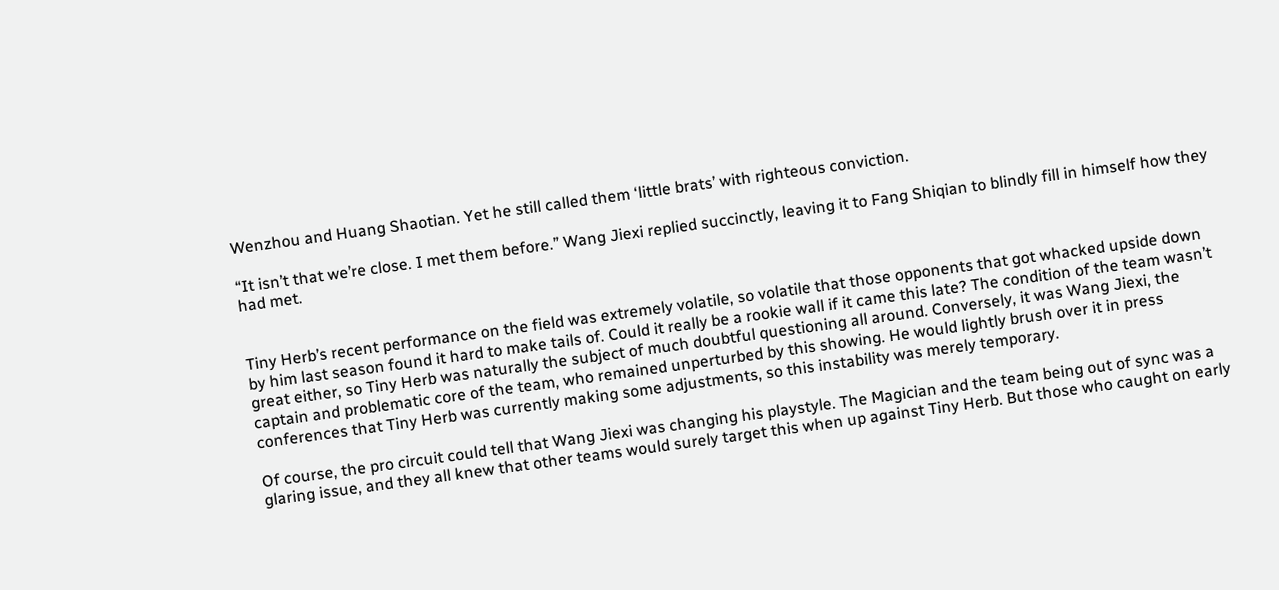Wenzhou and Huang Shaotian. Yet he still called them ‘little brats’ with righteous conviction.

“It isn’t that we’re close. I met them before.” Wang Jiexi replied succinctly, leaving it to Fang Shiqian to blindly fill in himself how they had met.


Tiny Herb’s recent performance on the field was extremely volatile, so volatile that those opponents that got whacked upside down by him last season found it hard to make tails of. Could it really be a rookie wall if it came this late? The condition of the team wasn’t great either, so Tiny Herb was naturally the subject of much doubtful questioning all around. Conversely, it was Wang Jiexi, the captain and problematic core of the team, who remained unperturbed by this showing. He would lightly brush over it in press conferences that Tiny Herb was currently making some adjustments, so this instability was merely temporary.

Of course, the pro circuit could tell that Wang Jiexi was changing his playstyle. The Magician and the team being out of sync was a glaring issue, and they all knew that other teams would surely target this when up against Tiny Herb. But those who caught on early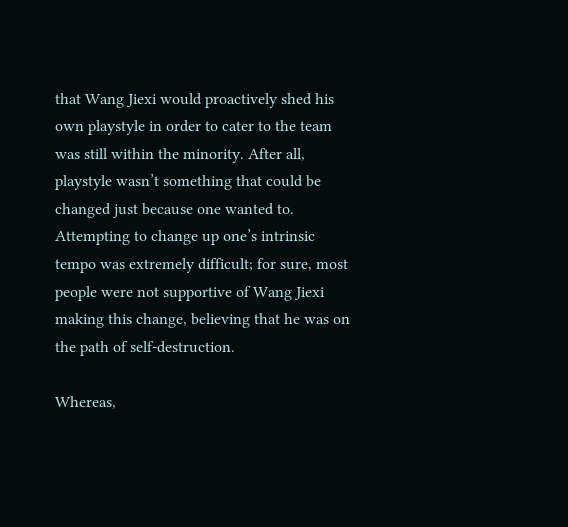that Wang Jiexi would proactively shed his own playstyle in order to cater to the team was still within the minority. After all, playstyle wasn’t something that could be changed just because one wanted to. Attempting to change up one’s intrinsic tempo was extremely difficult; for sure, most people were not supportive of Wang Jiexi making this change, believing that he was on the path of self-destruction.

Whereas,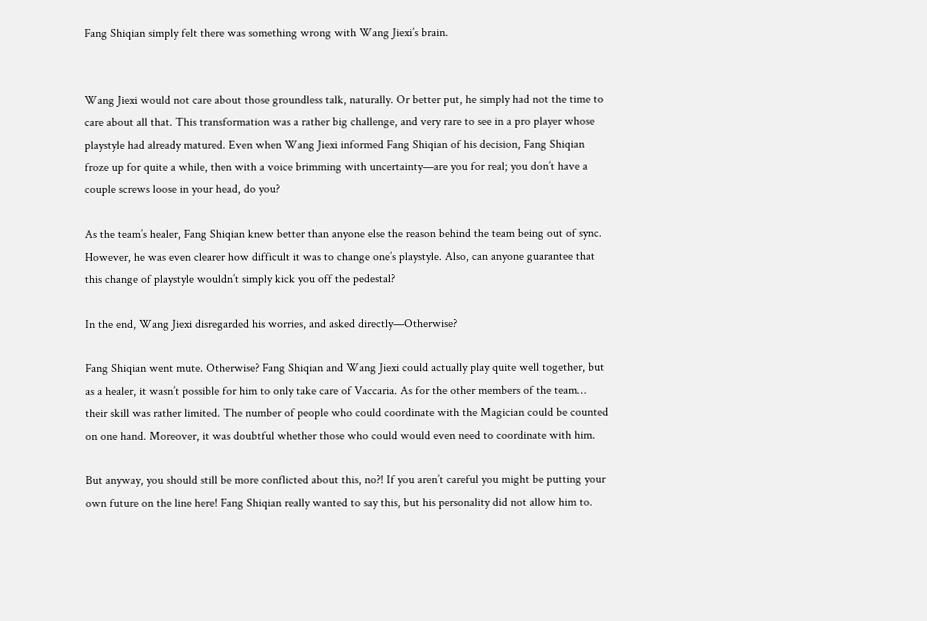Fang Shiqian simply felt there was something wrong with Wang Jiexi’s brain.


Wang Jiexi would not care about those groundless talk, naturally. Or better put, he simply had not the time to care about all that. This transformation was a rather big challenge, and very rare to see in a pro player whose playstyle had already matured. Even when Wang Jiexi informed Fang Shiqian of his decision, Fang Shiqian froze up for quite a while, then with a voice brimming with uncertainty—are you for real; you don’t have a couple screws loose in your head, do you?

As the team’s healer, Fang Shiqian knew better than anyone else the reason behind the team being out of sync. However, he was even clearer how difficult it was to change one’s playstyle. Also, can anyone guarantee that this change of playstyle wouldn’t simply kick you off the pedestal?

In the end, Wang Jiexi disregarded his worries, and asked directly—Otherwise?

Fang Shiqian went mute. Otherwise? Fang Shiqian and Wang Jiexi could actually play quite well together, but as a healer, it wasn’t possible for him to only take care of Vaccaria. As for the other members of the team… their skill was rather limited. The number of people who could coordinate with the Magician could be counted on one hand. Moreover, it was doubtful whether those who could would even need to coordinate with him.

But anyway, you should still be more conflicted about this, no?! If you aren’t careful you might be putting your own future on the line here! Fang Shiqian really wanted to say this, but his personality did not allow him to.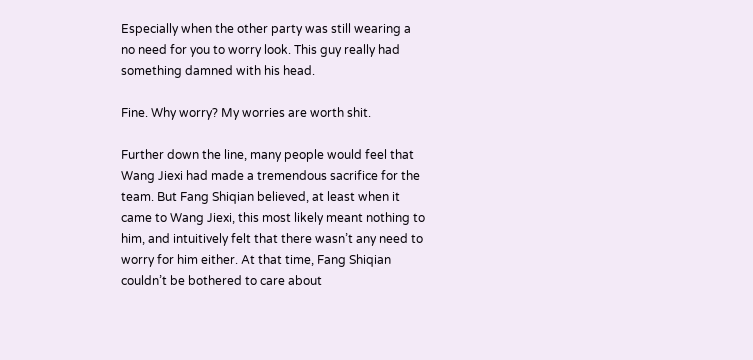Especially when the other party was still wearing a no need for you to worry look. This guy really had something damned with his head.

Fine. Why worry? My worries are worth shit.

Further down the line, many people would feel that Wang Jiexi had made a tremendous sacrifice for the team. But Fang Shiqian believed, at least when it came to Wang Jiexi, this most likely meant nothing to him, and intuitively felt that there wasn’t any need to worry for him either. At that time, Fang Shiqian couldn’t be bothered to care about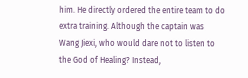him. He directly ordered the entire team to do extra training. Although the captain was Wang Jiexi, who would dare not to listen to the God of Healing? Instead,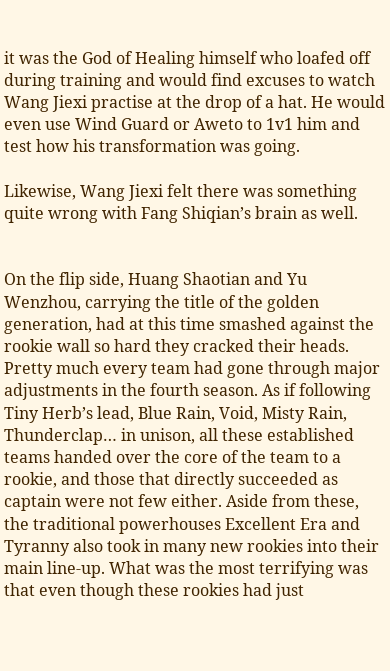it was the God of Healing himself who loafed off during training and would find excuses to watch Wang Jiexi practise at the drop of a hat. He would even use Wind Guard or Aweto to 1v1 him and test how his transformation was going.

Likewise, Wang Jiexi felt there was something quite wrong with Fang Shiqian’s brain as well.


On the flip side, Huang Shaotian and Yu Wenzhou, carrying the title of the golden generation, had at this time smashed against the rookie wall so hard they cracked their heads. Pretty much every team had gone through major adjustments in the fourth season. As if following Tiny Herb’s lead, Blue Rain, Void, Misty Rain, Thunderclap… in unison, all these established teams handed over the core of the team to a rookie, and those that directly succeeded as captain were not few either. Aside from these, the traditional powerhouses Excellent Era and Tyranny also took in many new rookies into their main line-up. What was the most terrifying was that even though these rookies had just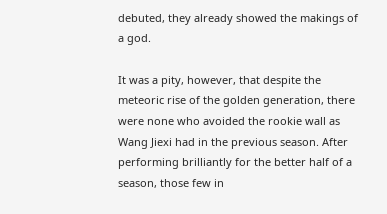debuted, they already showed the makings of a god.

It was a pity, however, that despite the meteoric rise of the golden generation, there were none who avoided the rookie wall as Wang Jiexi had in the previous season. After performing brilliantly for the better half of a season, those few in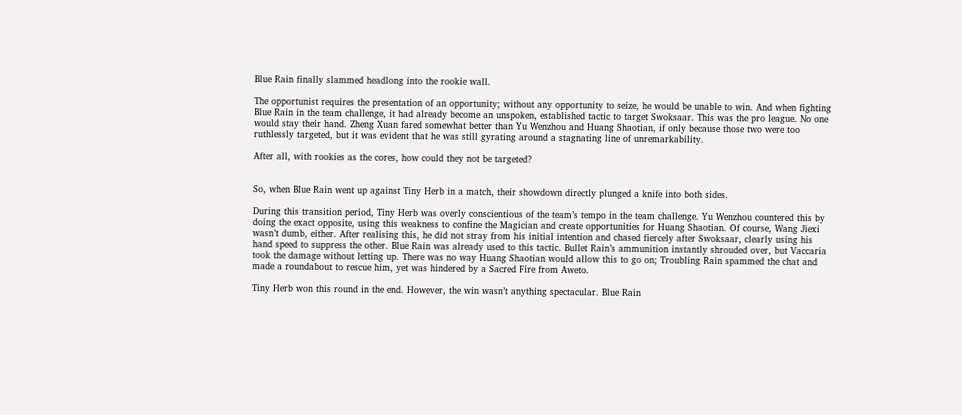Blue Rain finally slammed headlong into the rookie wall.

The opportunist requires the presentation of an opportunity; without any opportunity to seize, he would be unable to win. And when fighting Blue Rain in the team challenge, it had already become an unspoken, established tactic to target Swoksaar. This was the pro league. No one would stay their hand. Zheng Xuan fared somewhat better than Yu Wenzhou and Huang Shaotian, if only because those two were too ruthlessly targeted, but it was evident that he was still gyrating around a stagnating line of unremarkability.

After all, with rookies as the cores, how could they not be targeted?


So, when Blue Rain went up against Tiny Herb in a match, their showdown directly plunged a knife into both sides.

During this transition period, Tiny Herb was overly conscientious of the team’s tempo in the team challenge. Yu Wenzhou countered this by doing the exact opposite, using this weakness to confine the Magician and create opportunities for Huang Shaotian. Of course, Wang Jiexi wasn’t dumb, either. After realising this, he did not stray from his initial intention and chased fiercely after Swoksaar, clearly using his hand speed to suppress the other. Blue Rain was already used to this tactic. Bullet Rain’s ammunition instantly shrouded over, but Vaccaria took the damage without letting up. There was no way Huang Shaotian would allow this to go on; Troubling Rain spammed the chat and made a roundabout to rescue him, yet was hindered by a Sacred Fire from Aweto.

Tiny Herb won this round in the end. However, the win wasn’t anything spectacular. Blue Rain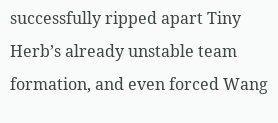successfully ripped apart Tiny Herb’s already unstable team formation, and even forced Wang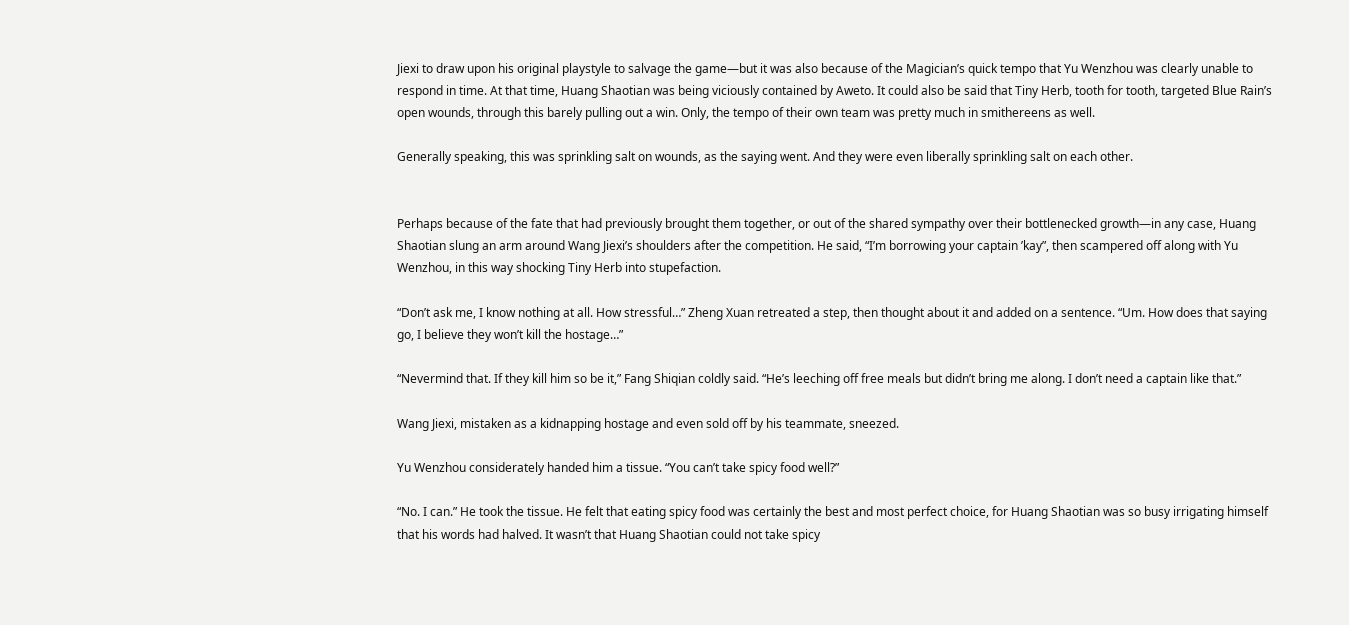Jiexi to draw upon his original playstyle to salvage the game—but it was also because of the Magician’s quick tempo that Yu Wenzhou was clearly unable to respond in time. At that time, Huang Shaotian was being viciously contained by Aweto. It could also be said that Tiny Herb, tooth for tooth, targeted Blue Rain’s open wounds, through this barely pulling out a win. Only, the tempo of their own team was pretty much in smithereens as well.

Generally speaking, this was sprinkling salt on wounds, as the saying went. And they were even liberally sprinkling salt on each other.


Perhaps because of the fate that had previously brought them together, or out of the shared sympathy over their bottlenecked growth—in any case, Huang Shaotian slung an arm around Wang Jiexi’s shoulders after the competition. He said, “I’m borrowing your captain ’kay”, then scampered off along with Yu Wenzhou, in this way shocking Tiny Herb into stupefaction.

“Don’t ask me, I know nothing at all. How stressful…” Zheng Xuan retreated a step, then thought about it and added on a sentence. “Um. How does that saying go, I believe they won’t kill the hostage…”

“Nevermind that. If they kill him so be it,” Fang Shiqian coldly said. “He’s leeching off free meals but didn’t bring me along. I don’t need a captain like that.”

Wang Jiexi, mistaken as a kidnapping hostage and even sold off by his teammate, sneezed.

Yu Wenzhou considerately handed him a tissue. “You can’t take spicy food well?”

“No. I can.” He took the tissue. He felt that eating spicy food was certainly the best and most perfect choice, for Huang Shaotian was so busy irrigating himself that his words had halved. It wasn’t that Huang Shaotian could not take spicy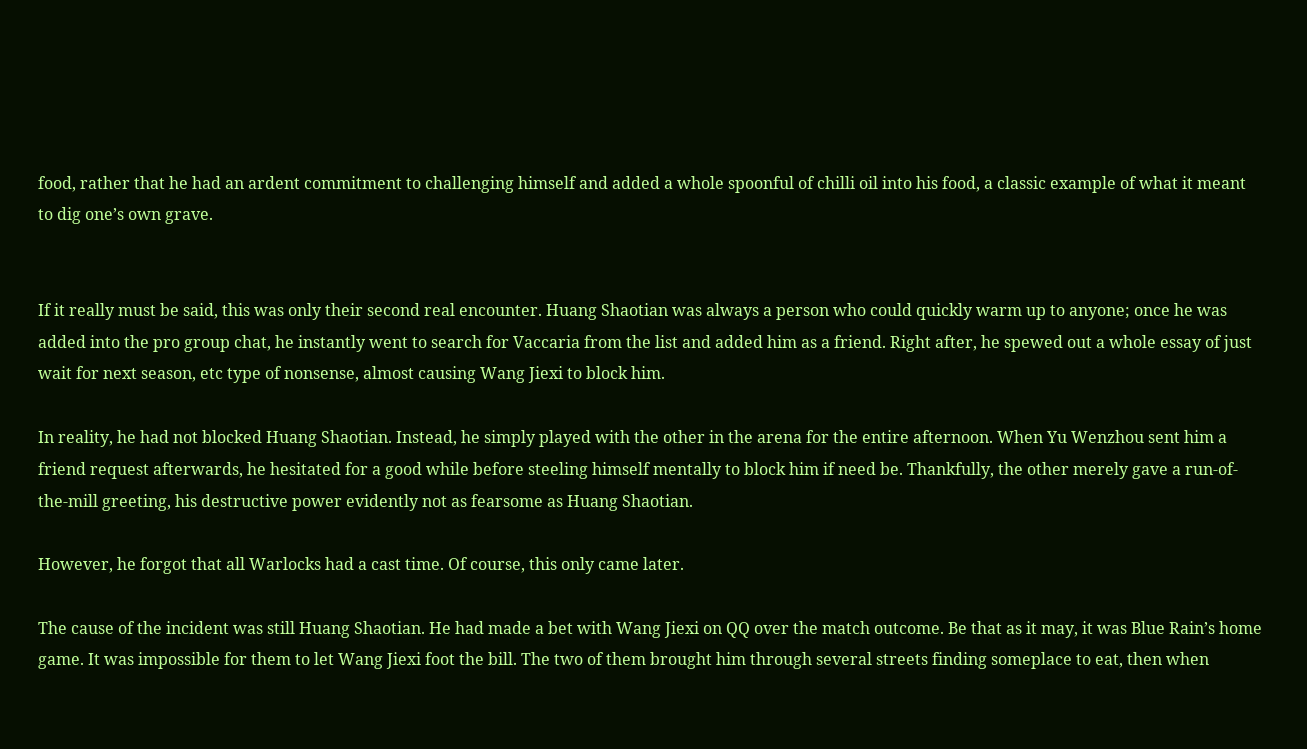food, rather that he had an ardent commitment to challenging himself and added a whole spoonful of chilli oil into his food, a classic example of what it meant to dig one’s own grave.


If it really must be said, this was only their second real encounter. Huang Shaotian was always a person who could quickly warm up to anyone; once he was added into the pro group chat, he instantly went to search for Vaccaria from the list and added him as a friend. Right after, he spewed out a whole essay of just wait for next season, etc type of nonsense, almost causing Wang Jiexi to block him.

In reality, he had not blocked Huang Shaotian. Instead, he simply played with the other in the arena for the entire afternoon. When Yu Wenzhou sent him a friend request afterwards, he hesitated for a good while before steeling himself mentally to block him if need be. Thankfully, the other merely gave a run-of-the-mill greeting, his destructive power evidently not as fearsome as Huang Shaotian.

However, he forgot that all Warlocks had a cast time. Of course, this only came later.

The cause of the incident was still Huang Shaotian. He had made a bet with Wang Jiexi on QQ over the match outcome. Be that as it may, it was Blue Rain’s home game. It was impossible for them to let Wang Jiexi foot the bill. The two of them brought him through several streets finding someplace to eat, then when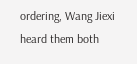ordering, Wang Jiexi heard them both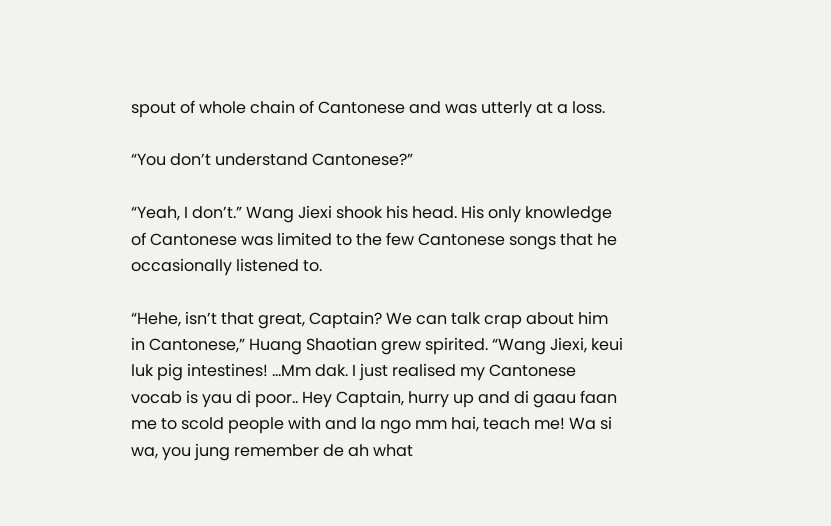spout of whole chain of Cantonese and was utterly at a loss.

“You don’t understand Cantonese?”

“Yeah, I don’t.” Wang Jiexi shook his head. His only knowledge of Cantonese was limited to the few Cantonese songs that he occasionally listened to.

“Hehe, isn’t that great, Captain? We can talk crap about him in Cantonese,” Huang Shaotian grew spirited. “Wang Jiexi, keui luk pig intestines! …Mm dak. I just realised my Cantonese vocab is yau di poor.. Hey Captain, hurry up and di gaau faan me to scold people with and la ngo mm hai, teach me! Wa si wa, you jung remember de ah what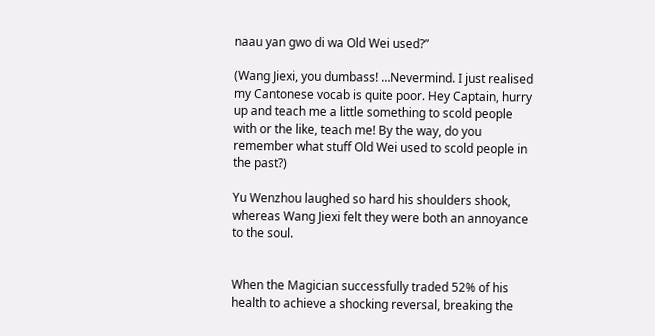naau yan gwo di wa Old Wei used?”

(Wang Jiexi, you dumbass! …Nevermind. I just realised my Cantonese vocab is quite poor. Hey Captain, hurry up and teach me a little something to scold people with or the like, teach me! By the way, do you remember what stuff Old Wei used to scold people in the past?)

Yu Wenzhou laughed so hard his shoulders shook, whereas Wang Jiexi felt they were both an annoyance to the soul.


When the Magician successfully traded 52% of his health to achieve a shocking reversal, breaking the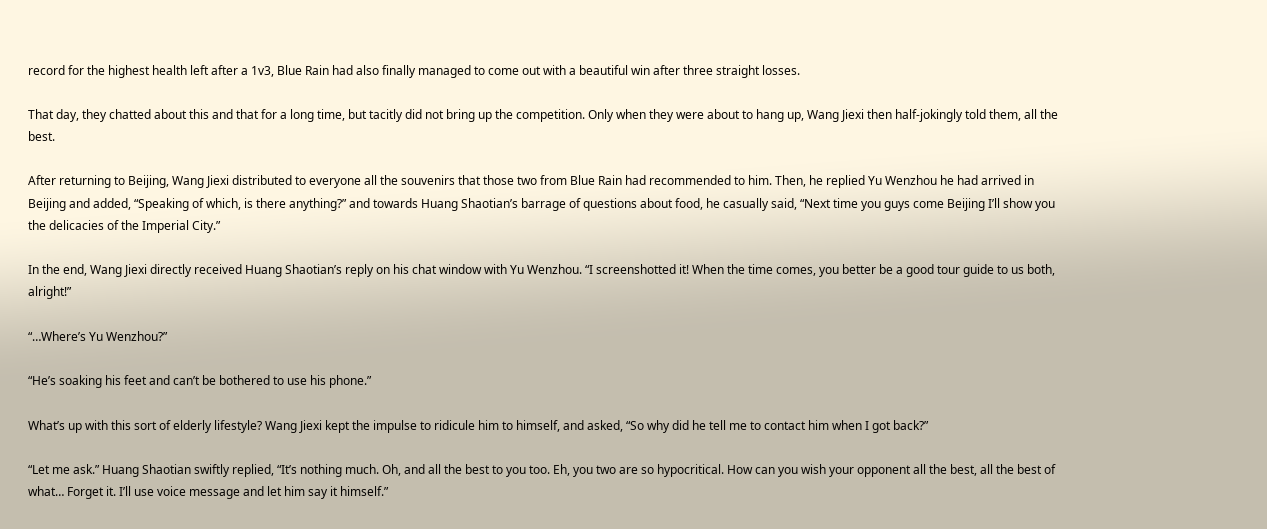record for the highest health left after a 1v3, Blue Rain had also finally managed to come out with a beautiful win after three straight losses.

That day, they chatted about this and that for a long time, but tacitly did not bring up the competition. Only when they were about to hang up, Wang Jiexi then half-jokingly told them, all the best.

After returning to Beijing, Wang Jiexi distributed to everyone all the souvenirs that those two from Blue Rain had recommended to him. Then, he replied Yu Wenzhou he had arrived in Beijing and added, “Speaking of which, is there anything?” and towards Huang Shaotian’s barrage of questions about food, he casually said, “Next time you guys come Beijing I’ll show you the delicacies of the Imperial City.”

In the end, Wang Jiexi directly received Huang Shaotian’s reply on his chat window with Yu Wenzhou. “I screenshotted it! When the time comes, you better be a good tour guide to us both, alright!”

“…Where’s Yu Wenzhou?”

“He’s soaking his feet and can’t be bothered to use his phone.”

What’s up with this sort of elderly lifestyle? Wang Jiexi kept the impulse to ridicule him to himself, and asked, “So why did he tell me to contact him when I got back?”

“Let me ask.” Huang Shaotian swiftly replied, “It’s nothing much. Oh, and all the best to you too. Eh, you two are so hypocritical. How can you wish your opponent all the best, all the best of what… Forget it. I’ll use voice message and let him say it himself.”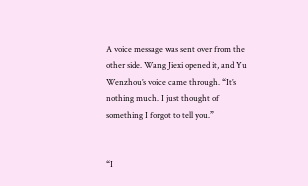A voice message was sent over from the other side. Wang Jiexi opened it, and Yu Wenzhou’s voice came through. “It’s nothing much. I just thought of something I forgot to tell you.”


“I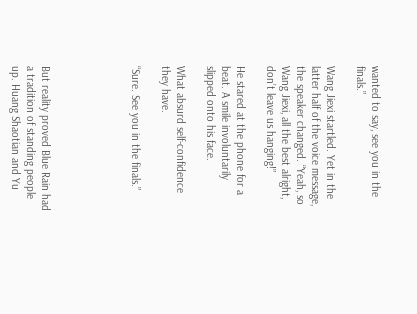wanted to say, see you in the finals.”

Wang Jiexi startled. Yet in the latter half of the voice message, the speaker changed. “Yeah, so Wang Jiexi, all the best alright, don’t leave us hanging!”

He stared at the phone for a beat. A smile involuntarily slipped onto his face.

What absurd self-confidence they have.

“Sure. See you in the finals.”





But reality proved Blue Rain had a tradition of standing people up. Huang Shaotian and Yu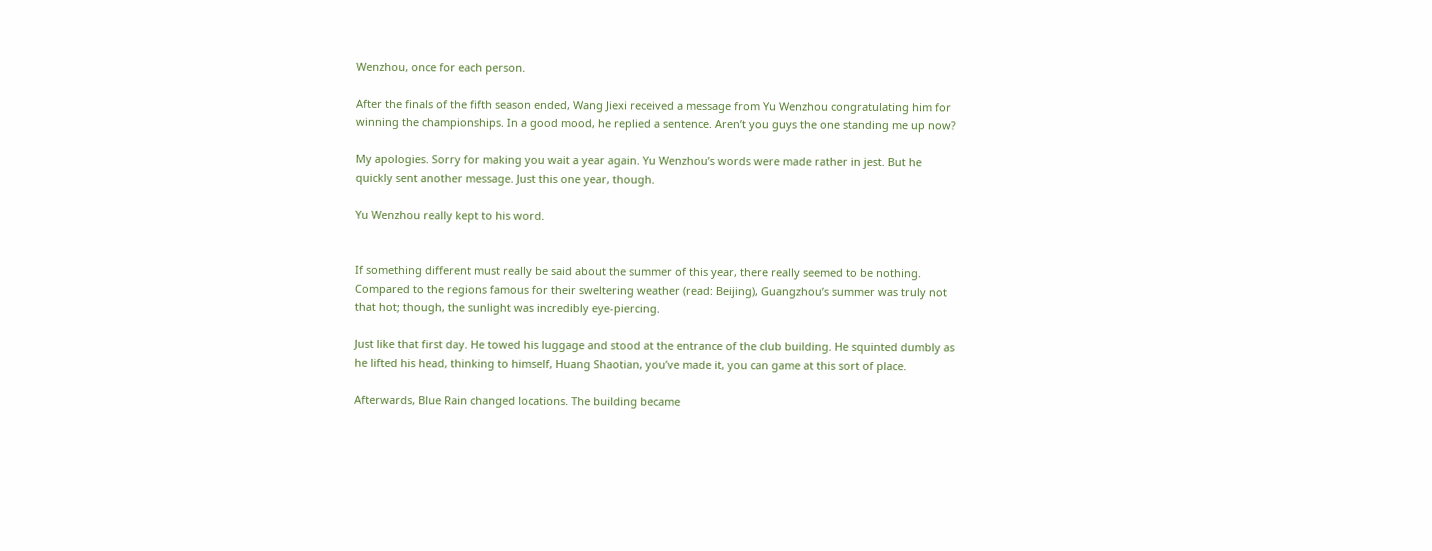Wenzhou, once for each person.

After the finals of the fifth season ended, Wang Jiexi received a message from Yu Wenzhou congratulating him for winning the championships. In a good mood, he replied a sentence. Aren’t you guys the one standing me up now?

My apologies. Sorry for making you wait a year again. Yu Wenzhou’s words were made rather in jest. But he quickly sent another message. Just this one year, though.

Yu Wenzhou really kept to his word.


If something different must really be said about the summer of this year, there really seemed to be nothing. Compared to the regions famous for their sweltering weather (read: Beijing), Guangzhou’s summer was truly not that hot; though, the sunlight was incredibly eye-piercing.

Just like that first day. He towed his luggage and stood at the entrance of the club building. He squinted dumbly as he lifted his head, thinking to himself, Huang Shaotian, you’ve made it, you can game at this sort of place.

Afterwards, Blue Rain changed locations. The building became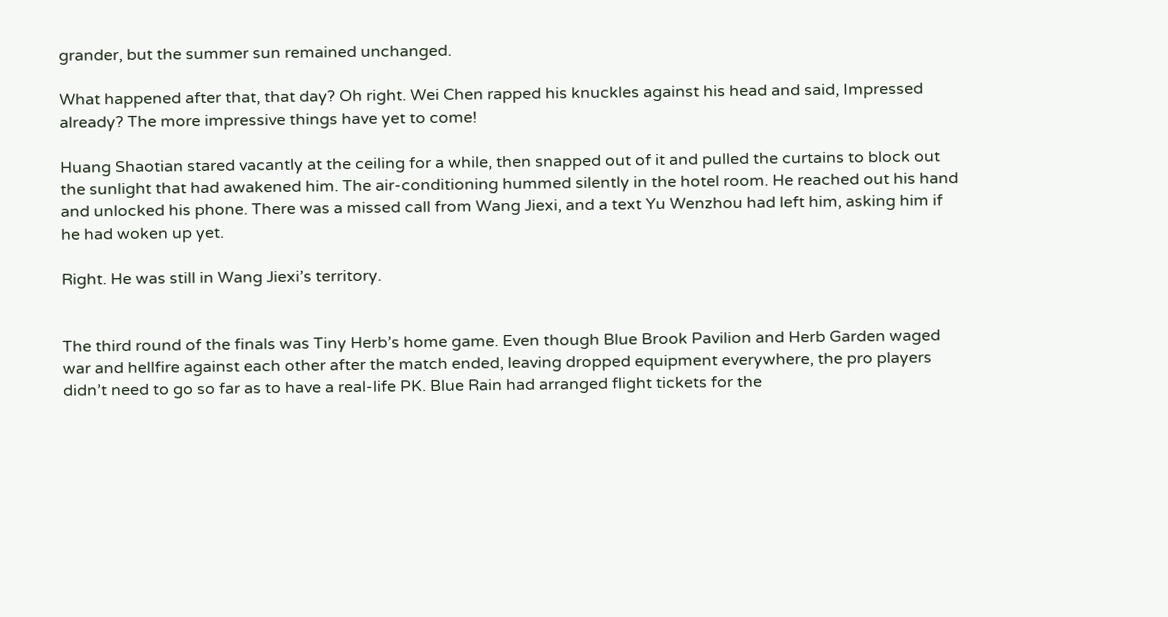grander, but the summer sun remained unchanged.

What happened after that, that day? Oh right. Wei Chen rapped his knuckles against his head and said, Impressed already? The more impressive things have yet to come!

Huang Shaotian stared vacantly at the ceiling for a while, then snapped out of it and pulled the curtains to block out the sunlight that had awakened him. The air-conditioning hummed silently in the hotel room. He reached out his hand and unlocked his phone. There was a missed call from Wang Jiexi, and a text Yu Wenzhou had left him, asking him if he had woken up yet.

Right. He was still in Wang Jiexi’s territory.


The third round of the finals was Tiny Herb’s home game. Even though Blue Brook Pavilion and Herb Garden waged war and hellfire against each other after the match ended, leaving dropped equipment everywhere, the pro players didn’t need to go so far as to have a real-life PK. Blue Rain had arranged flight tickets for the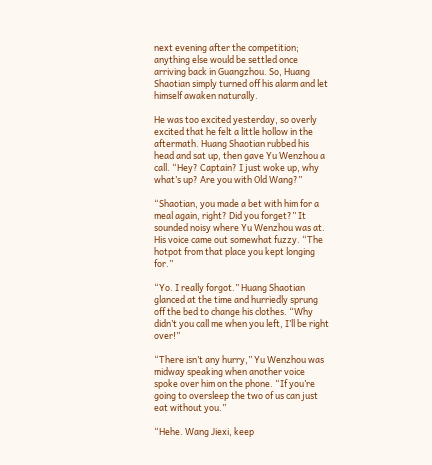next evening after the competition; anything else would be settled once arriving back in Guangzhou. So, Huang Shaotian simply turned off his alarm and let himself awaken naturally.

He was too excited yesterday, so overly excited that he felt a little hollow in the aftermath. Huang Shaotian rubbed his head and sat up, then gave Yu Wenzhou a call. “Hey? Captain? I just woke up, why what’s up? Are you with Old Wang?”

“Shaotian, you made a bet with him for a meal again, right? Did you forget?” It sounded noisy where Yu Wenzhou was at. His voice came out somewhat fuzzy. “The hotpot from that place you kept longing for.”

“Yo. I really forgot.” Huang Shaotian glanced at the time and hurriedly sprung off the bed to change his clothes. “Why didn’t you call me when you left, I’ll be right over!”

“There isn’t any hurry,” Yu Wenzhou was midway speaking when another voice spoke over him on the phone. “If you’re going to oversleep the two of us can just eat without you.”

“Hehe. Wang Jiexi, keep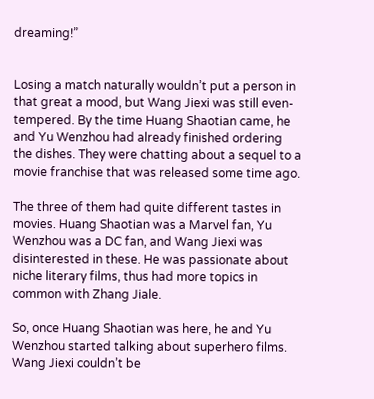dreaming!”


Losing a match naturally wouldn’t put a person in that great a mood, but Wang Jiexi was still even-tempered. By the time Huang Shaotian came, he and Yu Wenzhou had already finished ordering the dishes. They were chatting about a sequel to a movie franchise that was released some time ago.

The three of them had quite different tastes in movies. Huang Shaotian was a Marvel fan, Yu Wenzhou was a DC fan, and Wang Jiexi was disinterested in these. He was passionate about niche literary films, thus had more topics in common with Zhang Jiale.

So, once Huang Shaotian was here, he and Yu Wenzhou started talking about superhero films. Wang Jiexi couldn’t be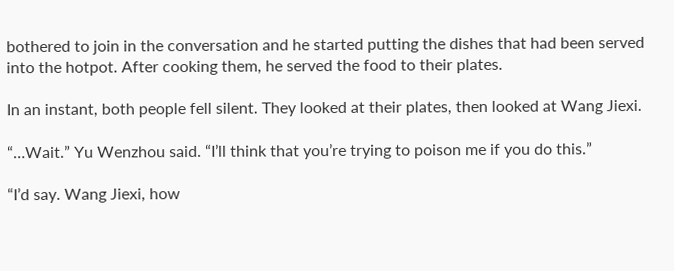bothered to join in the conversation and he started putting the dishes that had been served into the hotpot. After cooking them, he served the food to their plates.

In an instant, both people fell silent. They looked at their plates, then looked at Wang Jiexi.

“…Wait.” Yu Wenzhou said. “I’ll think that you’re trying to poison me if you do this.”

“I’d say. Wang Jiexi, how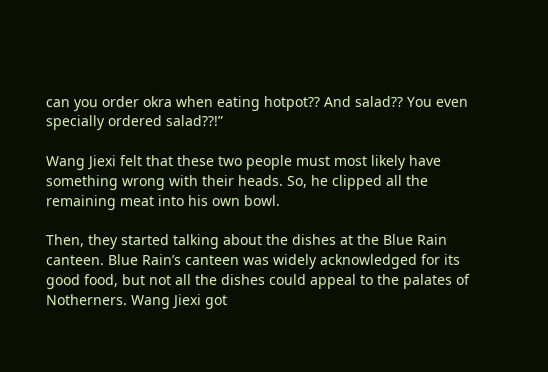can you order okra when eating hotpot?? And salad?? You even specially ordered salad??!”

Wang Jiexi felt that these two people must most likely have something wrong with their heads. So, he clipped all the remaining meat into his own bowl.

Then, they started talking about the dishes at the Blue Rain canteen. Blue Rain’s canteen was widely acknowledged for its good food, but not all the dishes could appeal to the palates of Notherners. Wang Jiexi got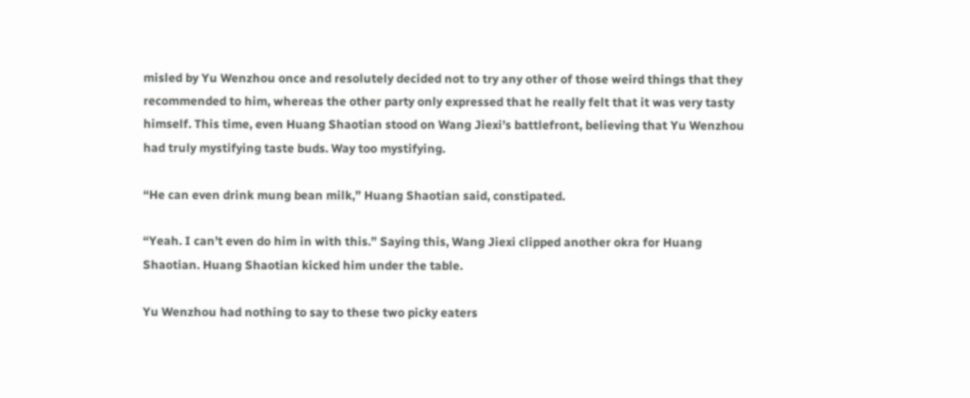misled by Yu Wenzhou once and resolutely decided not to try any other of those weird things that they recommended to him, whereas the other party only expressed that he really felt that it was very tasty himself. This time, even Huang Shaotian stood on Wang Jiexi’s battlefront, believing that Yu Wenzhou had truly mystifying taste buds. Way too mystifying.

“He can even drink mung bean milk,” Huang Shaotian said, constipated.

“Yeah. I can’t even do him in with this.” Saying this, Wang Jiexi clipped another okra for Huang Shaotian. Huang Shaotian kicked him under the table.

Yu Wenzhou had nothing to say to these two picky eaters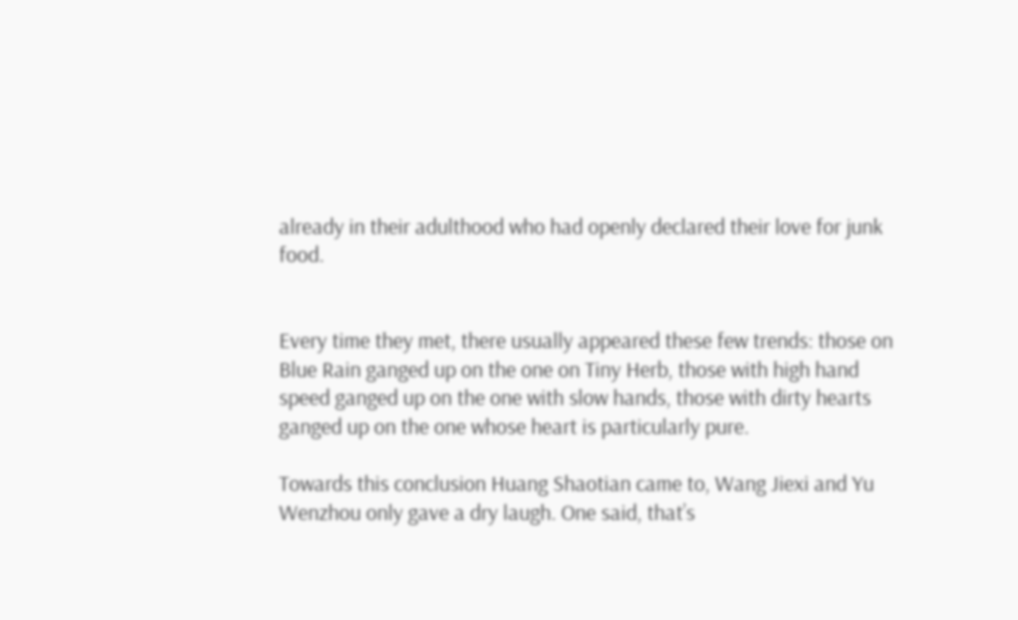already in their adulthood who had openly declared their love for junk food.


Every time they met, there usually appeared these few trends: those on Blue Rain ganged up on the one on Tiny Herb, those with high hand speed ganged up on the one with slow hands, those with dirty hearts ganged up on the one whose heart is particularly pure.

Towards this conclusion Huang Shaotian came to, Wang Jiexi and Yu Wenzhou only gave a dry laugh. One said, that’s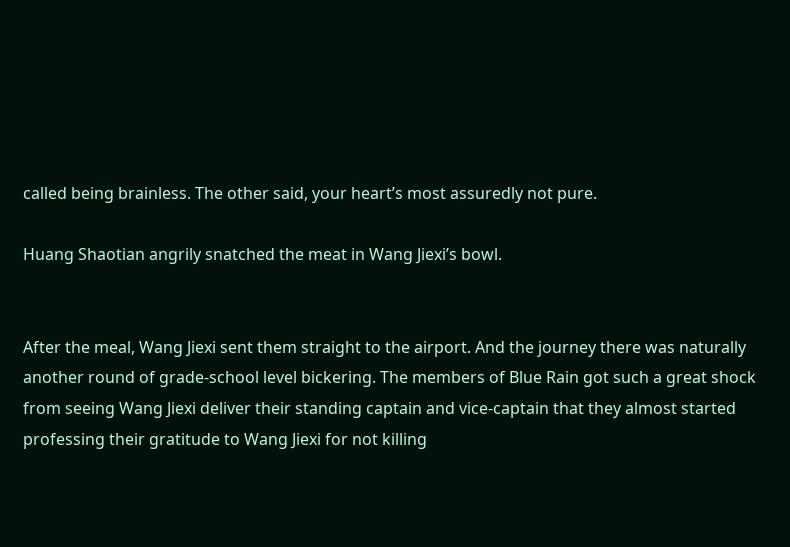called being brainless. The other said, your heart’s most assuredly not pure.

Huang Shaotian angrily snatched the meat in Wang Jiexi’s bowl.


After the meal, Wang Jiexi sent them straight to the airport. And the journey there was naturally another round of grade-school level bickering. The members of Blue Rain got such a great shock from seeing Wang Jiexi deliver their standing captain and vice-captain that they almost started professing their gratitude to Wang Jiexi for not killing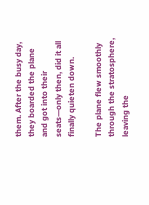them. After the busy day, they boarded the plane and got into their seats—only then, did it all finally quieten down.

The plane flew smoothly through the stratosphere, leaving the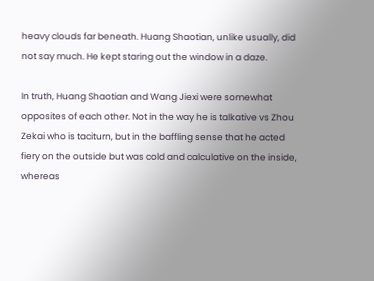heavy clouds far beneath. Huang Shaotian, unlike usually, did not say much. He kept staring out the window in a daze.

In truth, Huang Shaotian and Wang Jiexi were somewhat opposites of each other. Not in the way he is talkative vs Zhou Zekai who is taciturn, but in the baffling sense that he acted fiery on the outside but was cold and calculative on the inside, whereas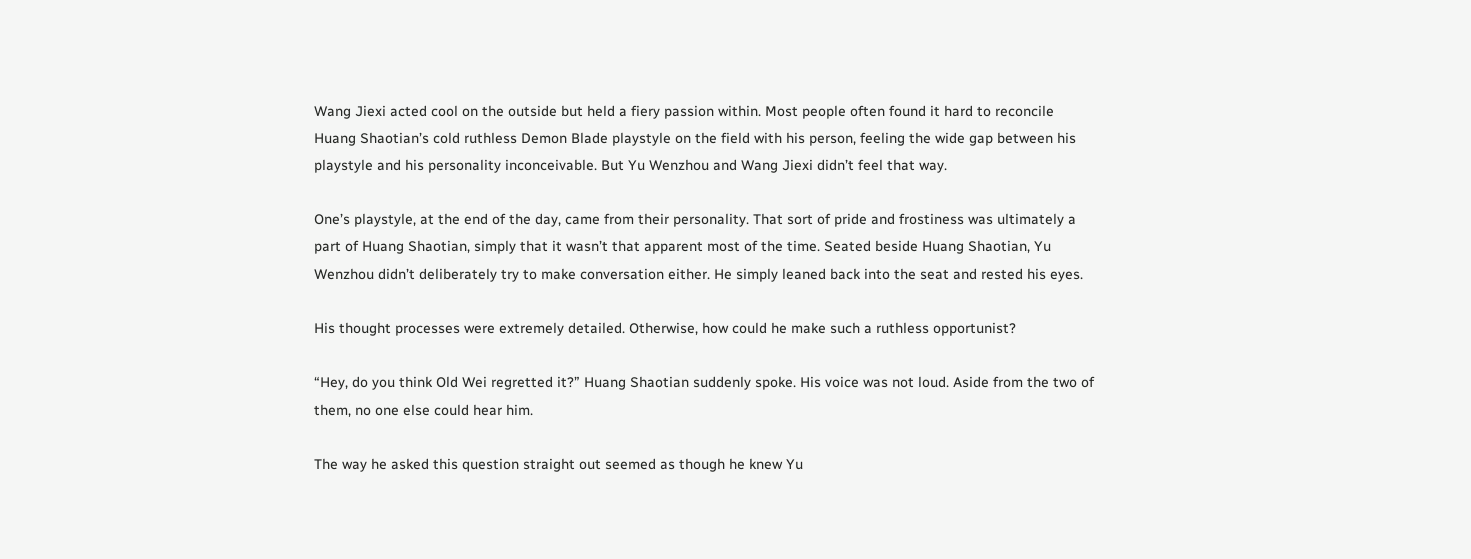Wang Jiexi acted cool on the outside but held a fiery passion within. Most people often found it hard to reconcile Huang Shaotian’s cold ruthless Demon Blade playstyle on the field with his person, feeling the wide gap between his playstyle and his personality inconceivable. But Yu Wenzhou and Wang Jiexi didn’t feel that way.

One’s playstyle, at the end of the day, came from their personality. That sort of pride and frostiness was ultimately a part of Huang Shaotian, simply that it wasn’t that apparent most of the time. Seated beside Huang Shaotian, Yu Wenzhou didn’t deliberately try to make conversation either. He simply leaned back into the seat and rested his eyes.

His thought processes were extremely detailed. Otherwise, how could he make such a ruthless opportunist?

“Hey, do you think Old Wei regretted it?” Huang Shaotian suddenly spoke. His voice was not loud. Aside from the two of them, no one else could hear him.

The way he asked this question straight out seemed as though he knew Yu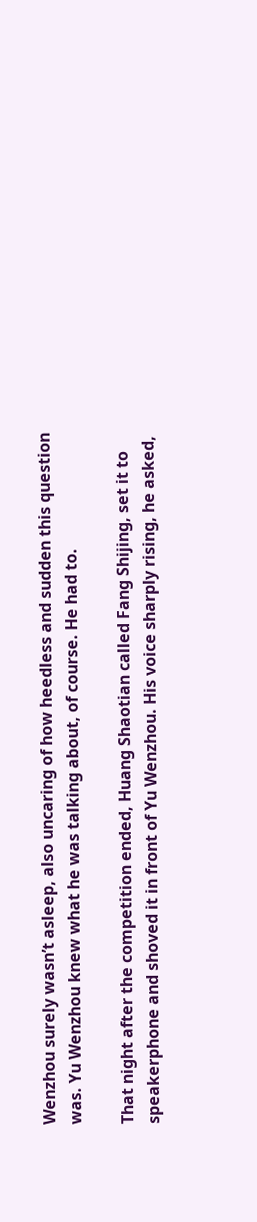Wenzhou surely wasn’t asleep, also uncaring of how heedless and sudden this question was. Yu Wenzhou knew what he was talking about, of course. He had to.

That night after the competition ended, Huang Shaotian called Fang Shijing, set it to speakerphone and shoved it in front of Yu Wenzhou. His voice sharply rising, he asked,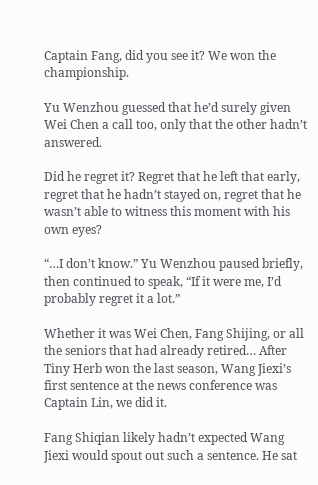Captain Fang, did you see it? We won the championship.

Yu Wenzhou guessed that he’d surely given Wei Chen a call too, only that the other hadn’t answered.

Did he regret it? Regret that he left that early, regret that he hadn’t stayed on, regret that he wasn’t able to witness this moment with his own eyes?

“…I don’t know.” Yu Wenzhou paused briefly, then continued to speak, “If it were me, I’d probably regret it a lot.”

Whether it was Wei Chen, Fang Shijing, or all the seniors that had already retired… After Tiny Herb won the last season, Wang Jiexi’s first sentence at the news conference was Captain Lin, we did it.

Fang Shiqian likely hadn’t expected Wang Jiexi would spout out such a sentence. He sat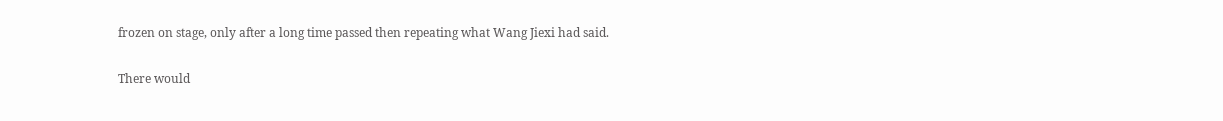frozen on stage, only after a long time passed then repeating what Wang Jiexi had said.

There would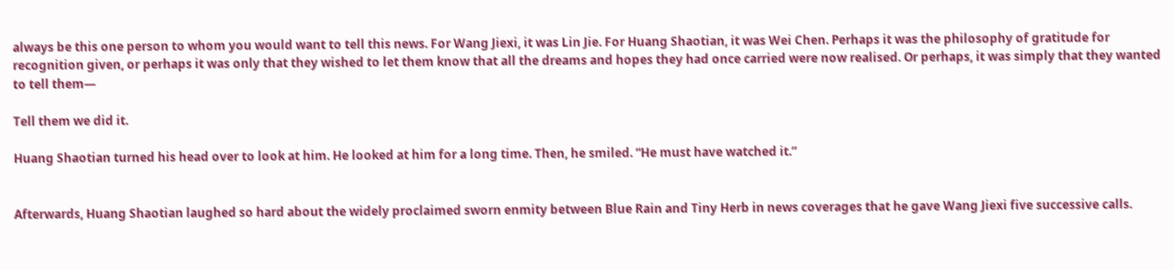always be this one person to whom you would want to tell this news. For Wang Jiexi, it was Lin Jie. For Huang Shaotian, it was Wei Chen. Perhaps it was the philosophy of gratitude for recognition given, or perhaps it was only that they wished to let them know that all the dreams and hopes they had once carried were now realised. Or perhaps, it was simply that they wanted to tell them—

Tell them we did it.

Huang Shaotian turned his head over to look at him. He looked at him for a long time. Then, he smiled. “He must have watched it.”


Afterwards, Huang Shaotian laughed so hard about the widely proclaimed sworn enmity between Blue Rain and Tiny Herb in news coverages that he gave Wang Jiexi five successive calls.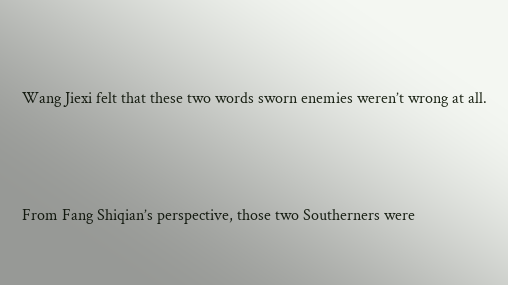Wang Jiexi felt that these two words sworn enemies weren’t wrong at all.





From Fang Shiqian’s perspective, those two Southerners were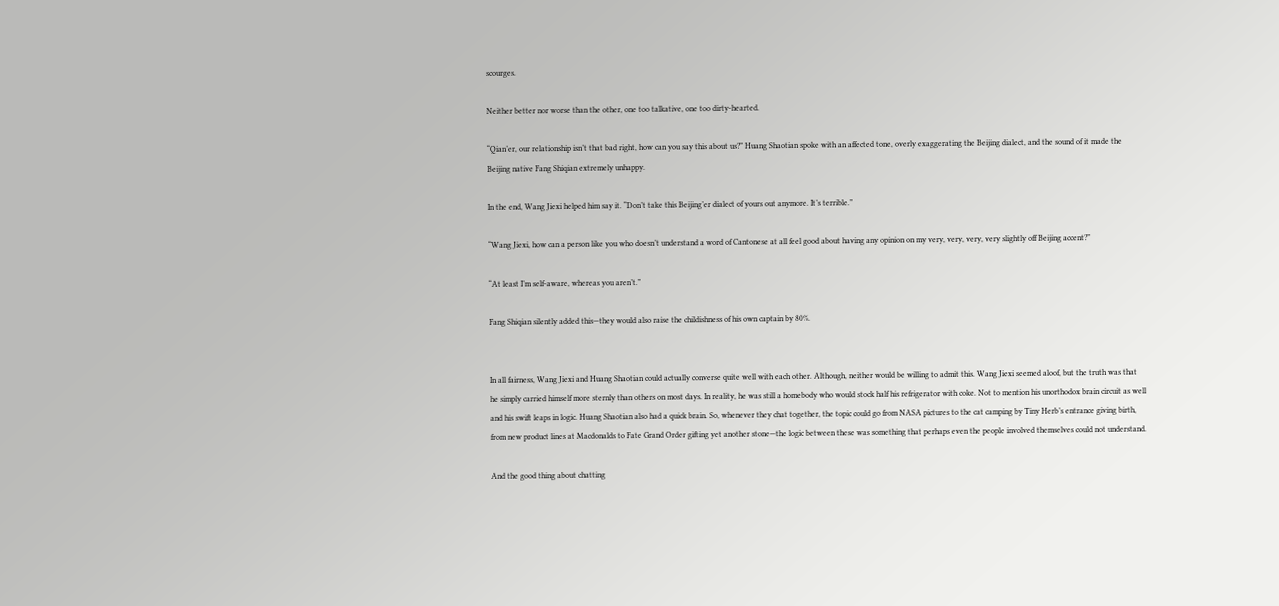scourges.

Neither better nor worse than the other, one too talkative, one too dirty-hearted.

“Qian’er, our relationship isn’t that bad right, how can you say this about us?” Huang Shaotian spoke with an affected tone, overly exaggerating the Beijing dialect, and the sound of it made the Beijing native Fang Shiqian extremely unhappy.

In the end, Wang Jiexi helped him say it. “Don’t take this Beijing’er dialect of yours out anymore. It’s terrible.”

“Wang Jiexi, how can a person like you who doesn’t understand a word of Cantonese at all feel good about having any opinion on my very, very, very, very slightly off Beijing accent?”

“At least I’m self-aware, whereas you aren’t.”

Fang Shiqian silently added this—they would also raise the childishness of his own captain by 80%.


In all fairness, Wang Jiexi and Huang Shaotian could actually converse quite well with each other. Although, neither would be willing to admit this. Wang Jiexi seemed aloof, but the truth was that he simply carried himself more sternly than others on most days. In reality, he was still a homebody who would stock half his refrigerator with coke. Not to mention his unorthodox brain circuit as well and his swift leaps in logic. Huang Shaotian also had a quick brain. So, whenever they chat together, the topic could go from NASA pictures to the cat camping by Tiny Herb’s entrance giving birth, from new product lines at Macdonalds to Fate Grand Order gifting yet another stone—the logic between these was something that perhaps even the people involved themselves could not understand.

And the good thing about chatting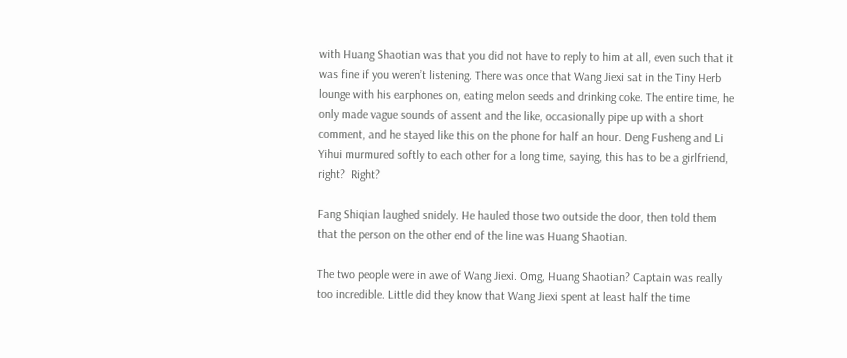with Huang Shaotian was that you did not have to reply to him at all, even such that it was fine if you weren’t listening. There was once that Wang Jiexi sat in the Tiny Herb lounge with his earphones on, eating melon seeds and drinking coke. The entire time, he only made vague sounds of assent and the like, occasionally pipe up with a short comment, and he stayed like this on the phone for half an hour. Deng Fusheng and Li Yihui murmured softly to each other for a long time, saying, this has to be a girlfriend, right?  Right?

Fang Shiqian laughed snidely. He hauled those two outside the door, then told them that the person on the other end of the line was Huang Shaotian.

The two people were in awe of Wang Jiexi. Omg, Huang Shaotian? Captain was really too incredible. Little did they know that Wang Jiexi spent at least half the time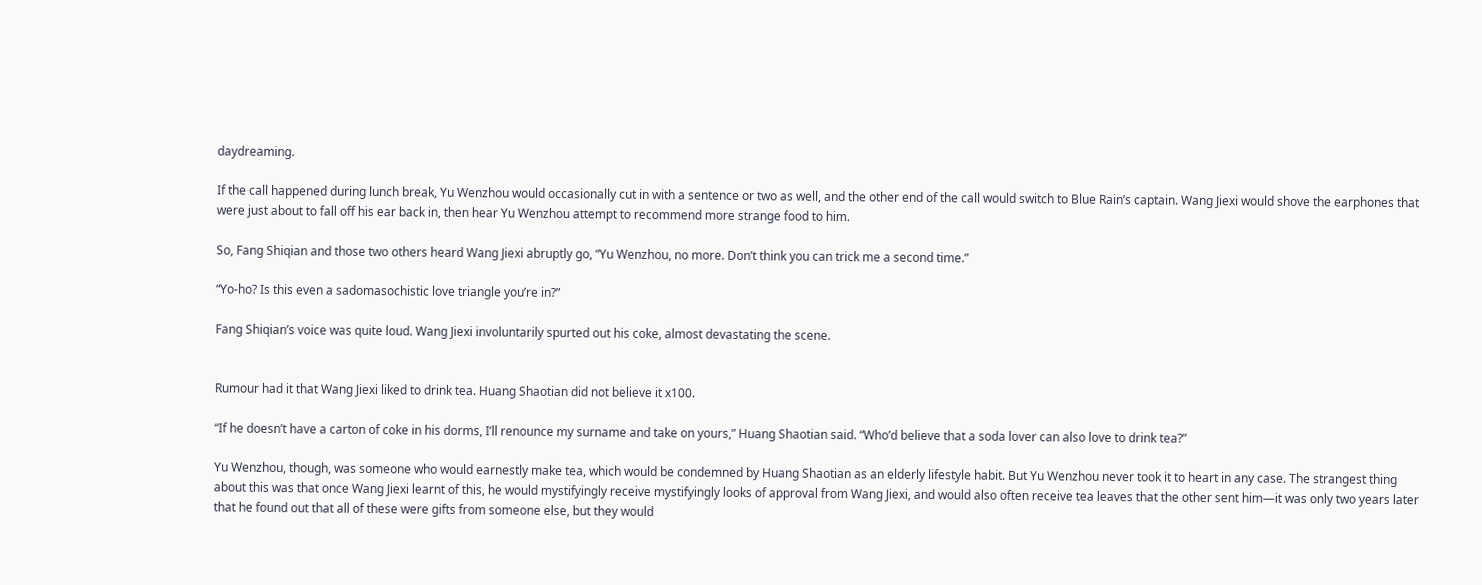daydreaming.

If the call happened during lunch break, Yu Wenzhou would occasionally cut in with a sentence or two as well, and the other end of the call would switch to Blue Rain’s captain. Wang Jiexi would shove the earphones that were just about to fall off his ear back in, then hear Yu Wenzhou attempt to recommend more strange food to him.

So, Fang Shiqian and those two others heard Wang Jiexi abruptly go, “Yu Wenzhou, no more. Don’t think you can trick me a second time.”

“Yo-ho? Is this even a sadomasochistic love triangle you’re in?”

Fang Shiqian’s voice was quite loud. Wang Jiexi involuntarily spurted out his coke, almost devastating the scene.


Rumour had it that Wang Jiexi liked to drink tea. Huang Shaotian did not believe it x100.

“If he doesn’t have a carton of coke in his dorms, I’ll renounce my surname and take on yours,” Huang Shaotian said. “Who’d believe that a soda lover can also love to drink tea?”

Yu Wenzhou, though, was someone who would earnestly make tea, which would be condemned by Huang Shaotian as an elderly lifestyle habit. But Yu Wenzhou never took it to heart in any case. The strangest thing about this was that once Wang Jiexi learnt of this, he would mystifyingly receive mystifyingly looks of approval from Wang Jiexi, and would also often receive tea leaves that the other sent him—it was only two years later that he found out that all of these were gifts from someone else, but they would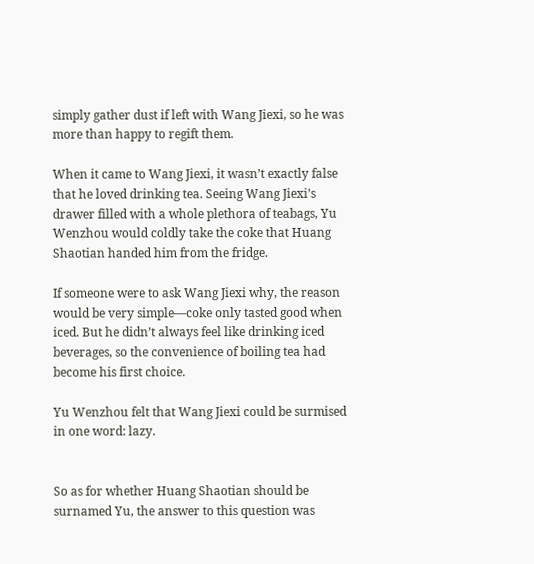simply gather dust if left with Wang Jiexi, so he was more than happy to regift them.

When it came to Wang Jiexi, it wasn’t exactly false that he loved drinking tea. Seeing Wang Jiexi’s drawer filled with a whole plethora of teabags, Yu Wenzhou would coldly take the coke that Huang Shaotian handed him from the fridge.

If someone were to ask Wang Jiexi why, the reason would be very simple—coke only tasted good when iced. But he didn’t always feel like drinking iced beverages, so the convenience of boiling tea had become his first choice.

Yu Wenzhou felt that Wang Jiexi could be surmised in one word: lazy.


So as for whether Huang Shaotian should be surnamed Yu, the answer to this question was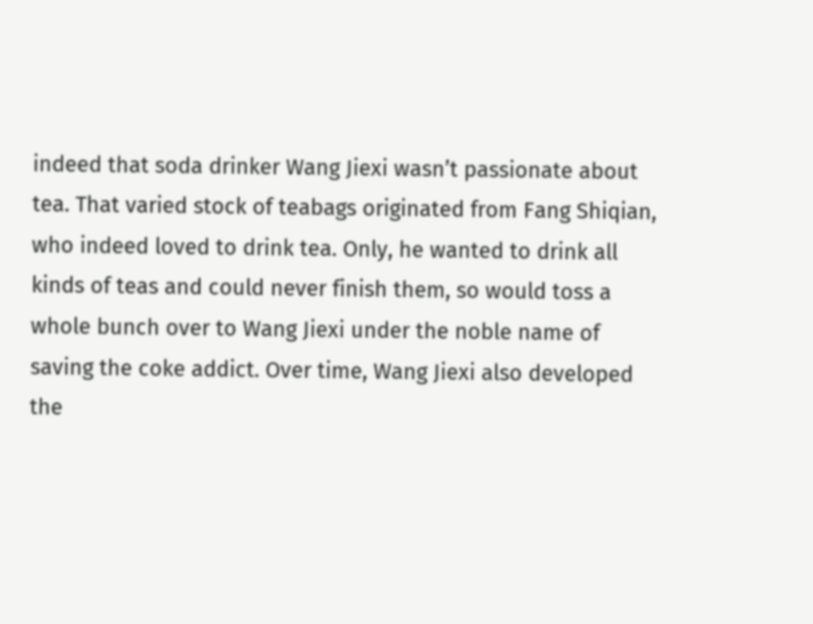indeed that soda drinker Wang Jiexi wasn’t passionate about tea. That varied stock of teabags originated from Fang Shiqian, who indeed loved to drink tea. Only, he wanted to drink all kinds of teas and could never finish them, so would toss a whole bunch over to Wang Jiexi under the noble name of saving the coke addict. Over time, Wang Jiexi also developed the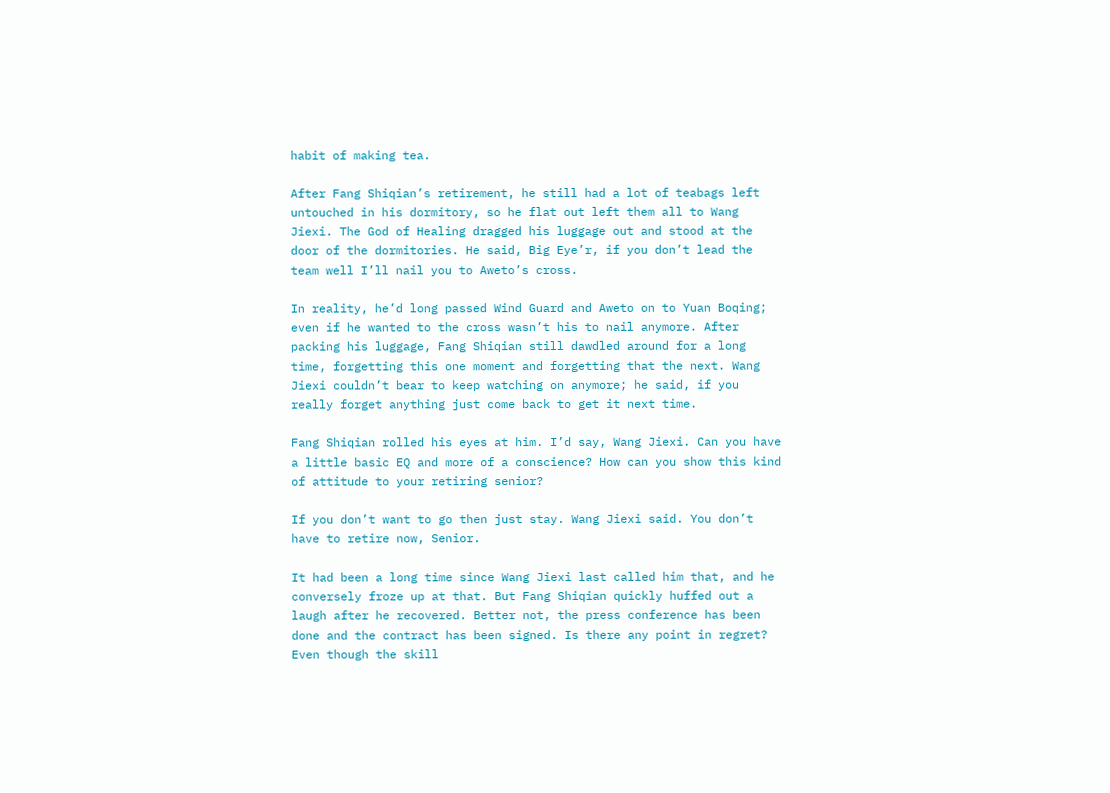habit of making tea.

After Fang Shiqian’s retirement, he still had a lot of teabags left untouched in his dormitory, so he flat out left them all to Wang Jiexi. The God of Healing dragged his luggage out and stood at the door of the dormitories. He said, Big Eye’r, if you don’t lead the team well I’ll nail you to Aweto’s cross.

In reality, he’d long passed Wind Guard and Aweto on to Yuan Boqing; even if he wanted to the cross wasn’t his to nail anymore. After packing his luggage, Fang Shiqian still dawdled around for a long time, forgetting this one moment and forgetting that the next. Wang Jiexi couldn’t bear to keep watching on anymore; he said, if you really forget anything just come back to get it next time.

Fang Shiqian rolled his eyes at him. I’d say, Wang Jiexi. Can you have a little basic EQ and more of a conscience? How can you show this kind of attitude to your retiring senior?

If you don’t want to go then just stay. Wang Jiexi said. You don’t have to retire now, Senior.

It had been a long time since Wang Jiexi last called him that, and he conversely froze up at that. But Fang Shiqian quickly huffed out a laugh after he recovered. Better not, the press conference has been done and the contract has been signed. Is there any point in regret? Even though the skill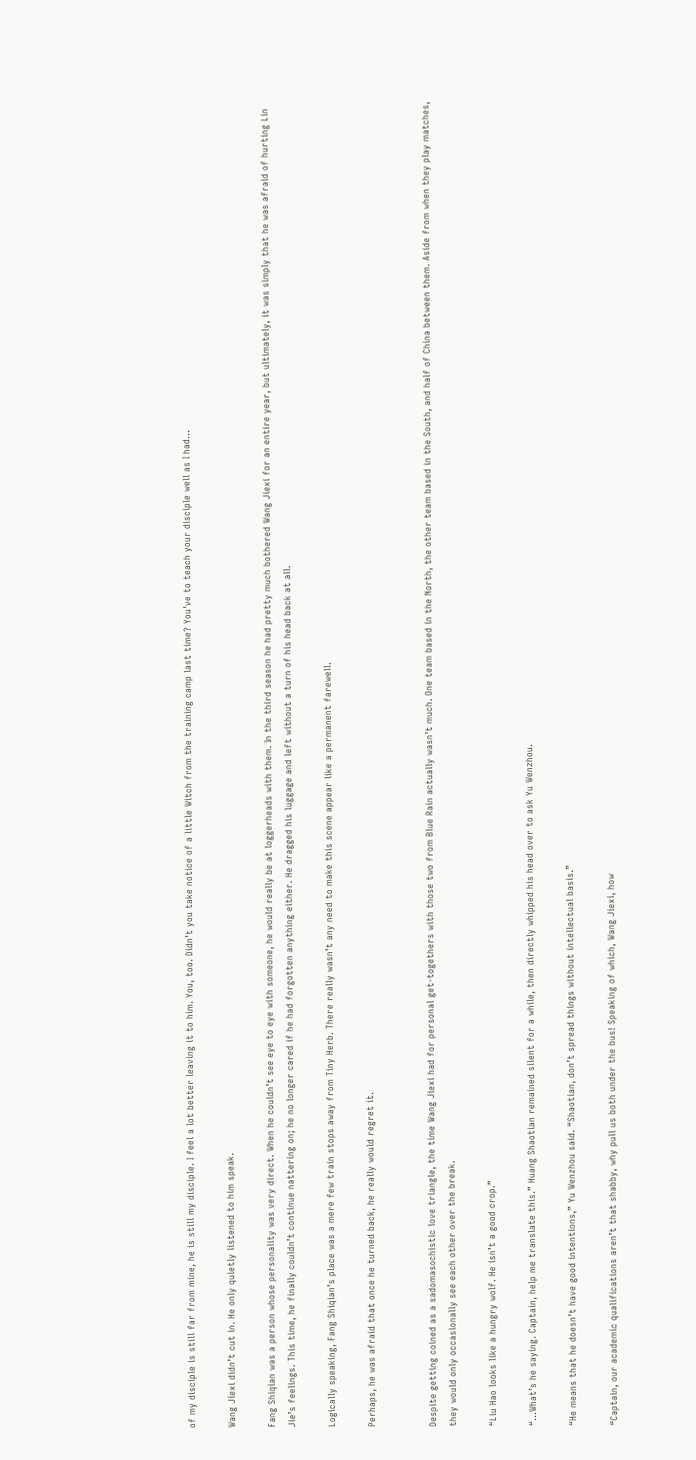of my disciple is still far from mine, he is still my disciple. I feel a lot better leaving it to him. You, too. Didn’t you take notice of a little Witch from the training camp last time? You’ve to teach your disciple well as I had…

Wang Jiexi didn’t cut in. He only quietly listened to him speak.

Fang Shiqian was a person whose personality was very direct. When he couldn’t see eye to eye with someone, he would really be at loggerheads with them. In the third season he had pretty much bothered Wang Jiexi for an entire year, but ultimately, it was simply that he was afraid of hurting Lin Jie’s feelings. This time, he finally couldn’t continue nattering on; he no longer cared if he had forgotten anything either. He dragged his luggage and left without a turn of his head back at all.

Logically speaking, Fang Shiqian’s place was a mere few train stops away from Tiny Herb. There really wasn’t any need to make this scene appear like a permanent farewell.

Perhaps, he was afraid that once he turned back, he really would regret it.


Despite getting coined as a sadomasochistic love triangle, the time Wang Jiexi had for personal get-togethers with those two from Blue Rain actually wasn’t much. One team based in the North, the other team based in the South, and half of China between them. Aside from when they play matches, they would only occasionally see each other over the break.

“Liu Hao looks like a hungry wolf. He isn’t a good crop.”

“…What’s he saying. Captain, help me translate this.” Huang Shaotian remained silent for a while, then directly whipped his head over to ask Yu Wenzhou.

“He means that he doesn’t have good intentions,” Yu Wenzhou said. “Shaotian, don’t spread things without intellectual basis.”

“Captain, our academic qualifications aren’t that shabby, why pull us both under the bus! Speaking of which, Wang Jiexi, how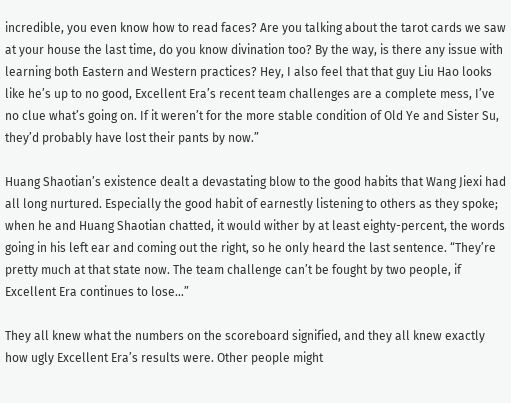incredible, you even know how to read faces? Are you talking about the tarot cards we saw at your house the last time, do you know divination too? By the way, is there any issue with learning both Eastern and Western practices? Hey, I also feel that that guy Liu Hao looks like he’s up to no good, Excellent Era’s recent team challenges are a complete mess, I’ve no clue what’s going on. If it weren’t for the more stable condition of Old Ye and Sister Su, they’d probably have lost their pants by now.”

Huang Shaotian’s existence dealt a devastating blow to the good habits that Wang Jiexi had all long nurtured. Especially the good habit of earnestly listening to others as they spoke; when he and Huang Shaotian chatted, it would wither by at least eighty-percent, the words going in his left ear and coming out the right, so he only heard the last sentence. “They’re pretty much at that state now. The team challenge can’t be fought by two people, if Excellent Era continues to lose…”

They all knew what the numbers on the scoreboard signified, and they all knew exactly how ugly Excellent Era’s results were. Other people might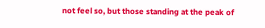not feel so, but those standing at the peak of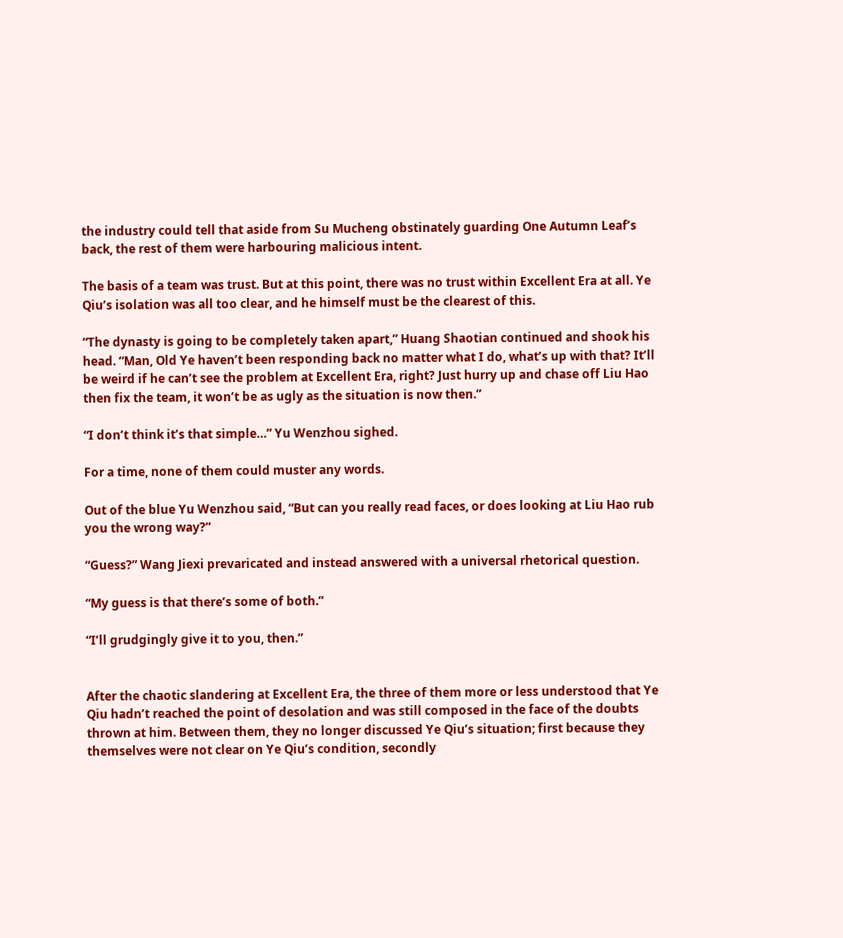the industry could tell that aside from Su Mucheng obstinately guarding One Autumn Leaf’s back, the rest of them were harbouring malicious intent.

The basis of a team was trust. But at this point, there was no trust within Excellent Era at all. Ye Qiu’s isolation was all too clear, and he himself must be the clearest of this.

“The dynasty is going to be completely taken apart,” Huang Shaotian continued and shook his head. “Man, Old Ye haven’t been responding back no matter what I do, what’s up with that? It’ll be weird if he can’t see the problem at Excellent Era, right? Just hurry up and chase off Liu Hao then fix the team, it won’t be as ugly as the situation is now then.”

“I don’t think it’s that simple…” Yu Wenzhou sighed.

For a time, none of them could muster any words.

Out of the blue Yu Wenzhou said, “But can you really read faces, or does looking at Liu Hao rub you the wrong way?”

“Guess?” Wang Jiexi prevaricated and instead answered with a universal rhetorical question.

“My guess is that there’s some of both.”

“I’ll grudgingly give it to you, then.”


After the chaotic slandering at Excellent Era, the three of them more or less understood that Ye Qiu hadn’t reached the point of desolation and was still composed in the face of the doubts thrown at him. Between them, they no longer discussed Ye Qiu’s situation; first because they themselves were not clear on Ye Qiu’s condition, secondly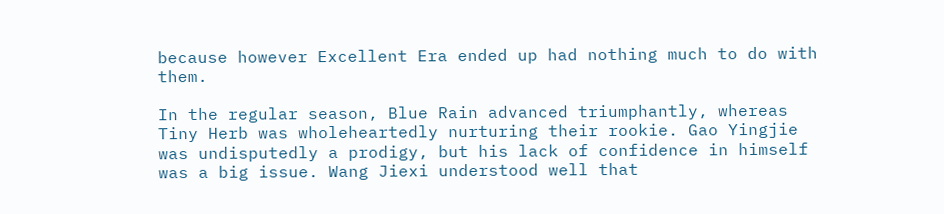because however Excellent Era ended up had nothing much to do with them.

In the regular season, Blue Rain advanced triumphantly, whereas Tiny Herb was wholeheartedly nurturing their rookie. Gao Yingjie was undisputedly a prodigy, but his lack of confidence in himself was a big issue. Wang Jiexi understood well that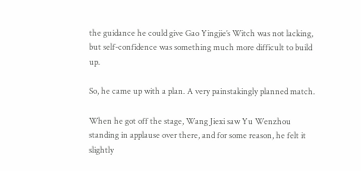the guidance he could give Gao Yingjie’s Witch was not lacking, but self-confidence was something much more difficult to build up.

So, he came up with a plan. A very painstakingly planned match.

When he got off the stage, Wang Jiexi saw Yu Wenzhou standing in applause over there, and for some reason, he felt it slightly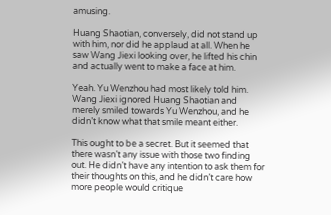amusing.

Huang Shaotian, conversely, did not stand up with him, nor did he applaud at all. When he saw Wang Jiexi looking over, he lifted his chin and actually went to make a face at him.

Yeah. Yu Wenzhou had most likely told him. Wang Jiexi ignored Huang Shaotian and merely smiled towards Yu Wenzhou, and he didn’t know what that smile meant either.

This ought to be a secret. But it seemed that there wasn’t any issue with those two finding out. He didn’t have any intention to ask them for their thoughts on this, and he didn’t care how more people would critique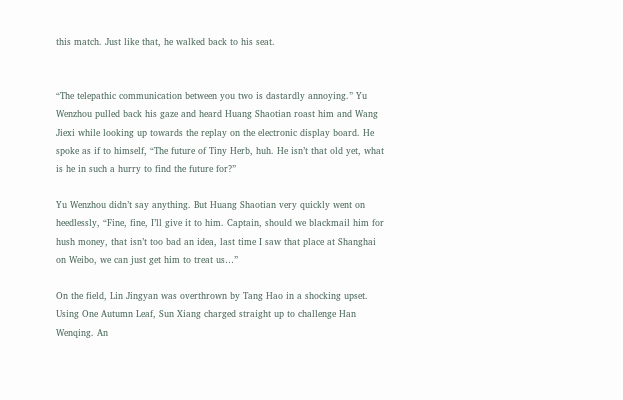this match. Just like that, he walked back to his seat.


“The telepathic communication between you two is dastardly annoying.” Yu Wenzhou pulled back his gaze and heard Huang Shaotian roast him and Wang Jiexi while looking up towards the replay on the electronic display board. He spoke as if to himself, “The future of Tiny Herb, huh. He isn’t that old yet, what is he in such a hurry to find the future for?”

Yu Wenzhou didn’t say anything. But Huang Shaotian very quickly went on heedlessly, “Fine, fine, I’ll give it to him. Captain, should we blackmail him for hush money, that isn’t too bad an idea, last time I saw that place at Shanghai on Weibo, we can just get him to treat us…”

On the field, Lin Jingyan was overthrown by Tang Hao in a shocking upset. Using One Autumn Leaf, Sun Xiang charged straight up to challenge Han Wenqing. An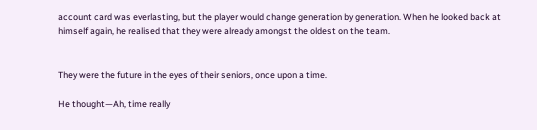account card was everlasting, but the player would change generation by generation. When he looked back at himself again, he realised that they were already amongst the oldest on the team.


They were the future in the eyes of their seniors, once upon a time.

He thought—Ah, time really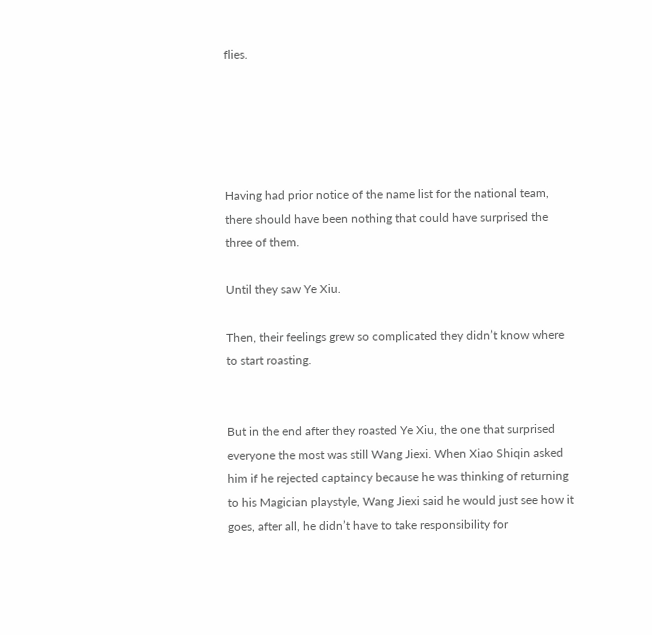flies.





Having had prior notice of the name list for the national team, there should have been nothing that could have surprised the three of them.

Until they saw Ye Xiu.

Then, their feelings grew so complicated they didn’t know where to start roasting.


But in the end after they roasted Ye Xiu, the one that surprised everyone the most was still Wang Jiexi. When Xiao Shiqin asked him if he rejected captaincy because he was thinking of returning to his Magician playstyle, Wang Jiexi said he would just see how it goes, after all, he didn’t have to take responsibility for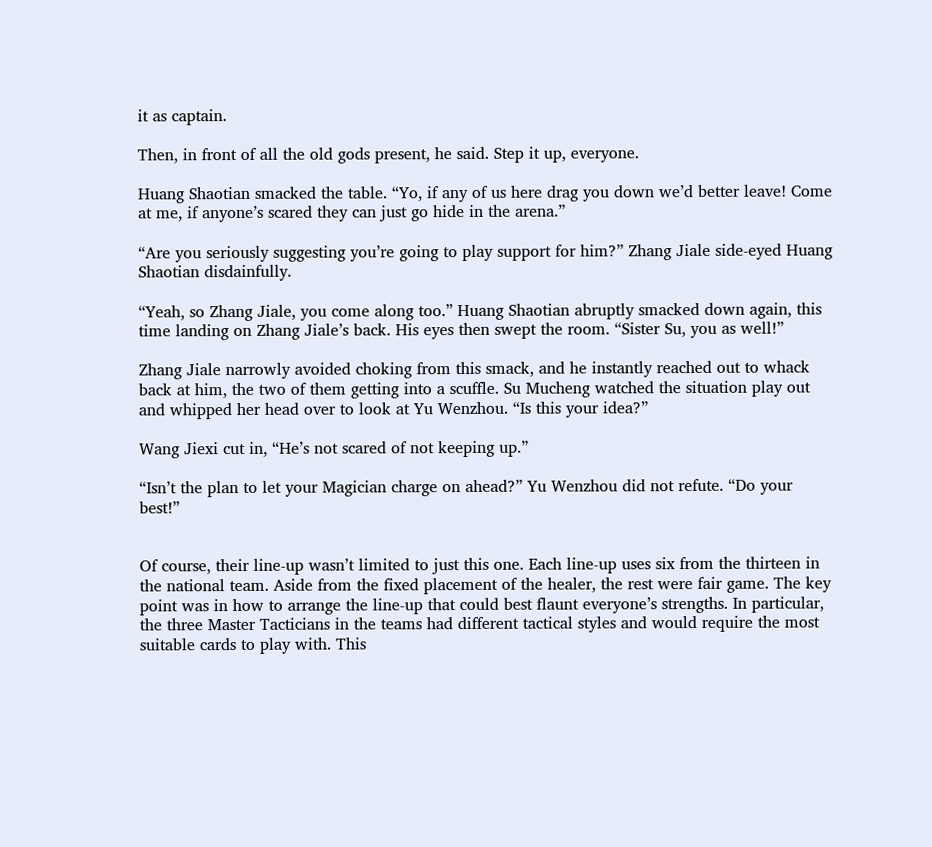it as captain.

Then, in front of all the old gods present, he said. Step it up, everyone.

Huang Shaotian smacked the table. “Yo, if any of us here drag you down we’d better leave! Come at me, if anyone’s scared they can just go hide in the arena.”

“Are you seriously suggesting you’re going to play support for him?” Zhang Jiale side-eyed Huang Shaotian disdainfully.

“Yeah, so Zhang Jiale, you come along too.” Huang Shaotian abruptly smacked down again, this time landing on Zhang Jiale’s back. His eyes then swept the room. “Sister Su, you as well!”

Zhang Jiale narrowly avoided choking from this smack, and he instantly reached out to whack back at him, the two of them getting into a scuffle. Su Mucheng watched the situation play out and whipped her head over to look at Yu Wenzhou. “Is this your idea?”

Wang Jiexi cut in, “He’s not scared of not keeping up.”

“Isn’t the plan to let your Magician charge on ahead?” Yu Wenzhou did not refute. “Do your best!”


Of course, their line-up wasn’t limited to just this one. Each line-up uses six from the thirteen in the national team. Aside from the fixed placement of the healer, the rest were fair game. The key point was in how to arrange the line-up that could best flaunt everyone’s strengths. In particular, the three Master Tacticians in the teams had different tactical styles and would require the most suitable cards to play with. This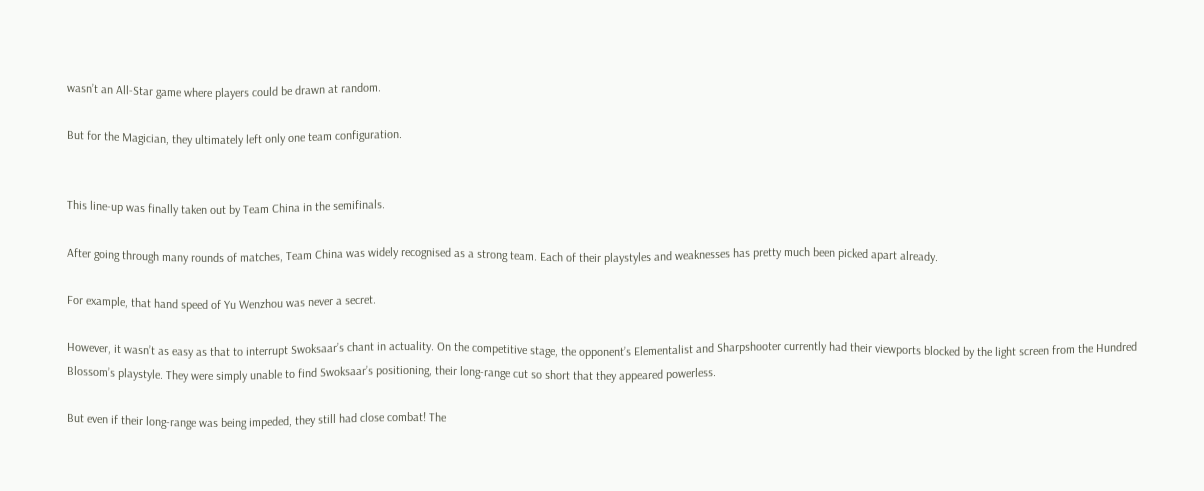wasn’t an All-Star game where players could be drawn at random.

But for the Magician, they ultimately left only one team configuration.


This line-up was finally taken out by Team China in the semifinals.

After going through many rounds of matches, Team China was widely recognised as a strong team. Each of their playstyles and weaknesses has pretty much been picked apart already.

For example, that hand speed of Yu Wenzhou was never a secret.

However, it wasn’t as easy as that to interrupt Swoksaar’s chant in actuality. On the competitive stage, the opponent’s Elementalist and Sharpshooter currently had their viewports blocked by the light screen from the Hundred Blossom’s playstyle. They were simply unable to find Swoksaar’s positioning, their long-range cut so short that they appeared powerless.

But even if their long-range was being impeded, they still had close combat! The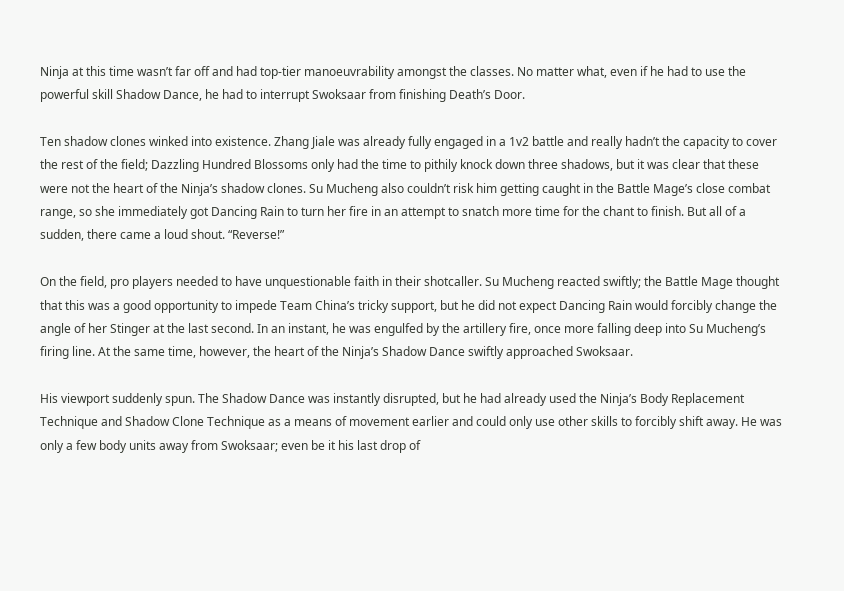Ninja at this time wasn’t far off and had top-tier manoeuvrability amongst the classes. No matter what, even if he had to use the powerful skill Shadow Dance, he had to interrupt Swoksaar from finishing Death’s Door.

Ten shadow clones winked into existence. Zhang Jiale was already fully engaged in a 1v2 battle and really hadn’t the capacity to cover the rest of the field; Dazzling Hundred Blossoms only had the time to pithily knock down three shadows, but it was clear that these were not the heart of the Ninja’s shadow clones. Su Mucheng also couldn’t risk him getting caught in the Battle Mage’s close combat range, so she immediately got Dancing Rain to turn her fire in an attempt to snatch more time for the chant to finish. But all of a sudden, there came a loud shout. “Reverse!”

On the field, pro players needed to have unquestionable faith in their shotcaller. Su Mucheng reacted swiftly; the Battle Mage thought that this was a good opportunity to impede Team China’s tricky support, but he did not expect Dancing Rain would forcibly change the angle of her Stinger at the last second. In an instant, he was engulfed by the artillery fire, once more falling deep into Su Mucheng’s firing line. At the same time, however, the heart of the Ninja’s Shadow Dance swiftly approached Swoksaar.

His viewport suddenly spun. The Shadow Dance was instantly disrupted, but he had already used the Ninja’s Body Replacement Technique and Shadow Clone Technique as a means of movement earlier and could only use other skills to forcibly shift away. He was only a few body units away from Swoksaar; even be it his last drop of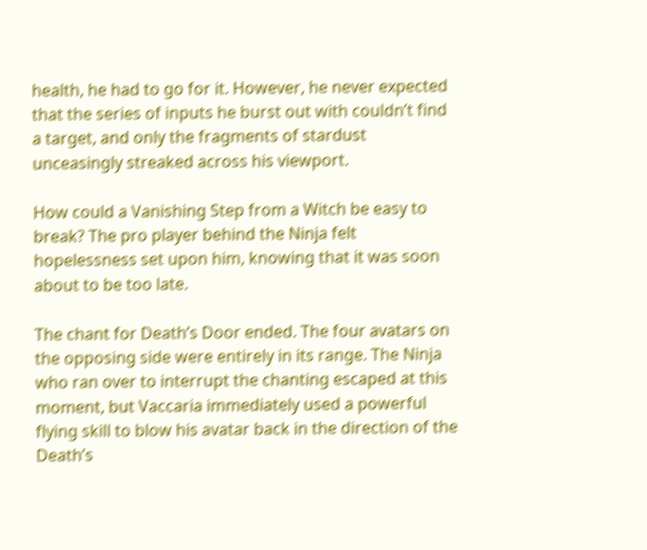health, he had to go for it. However, he never expected that the series of inputs he burst out with couldn’t find a target, and only the fragments of stardust unceasingly streaked across his viewport.

How could a Vanishing Step from a Witch be easy to break? The pro player behind the Ninja felt hopelessness set upon him, knowing that it was soon about to be too late.

The chant for Death’s Door ended. The four avatars on the opposing side were entirely in its range. The Ninja who ran over to interrupt the chanting escaped at this moment, but Vaccaria immediately used a powerful flying skill to blow his avatar back in the direction of the Death’s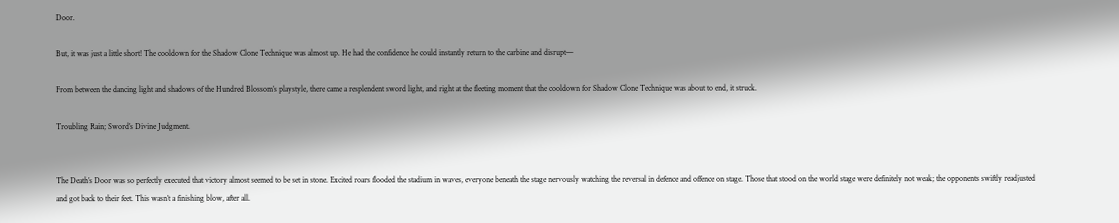Door.

But, it was just a little short! The cooldown for the Shadow Clone Technique was almost up. He had the confidence he could instantly return to the carbine and disrupt—

From between the dancing light and shadows of the Hundred Blossom’s playstyle, there came a resplendent sword light, and right at the fleeting moment that the cooldown for Shadow Clone Technique was about to end, it struck.

Troubling Rain; Sword’s Divine Judgment.


The Death’s Door was so perfectly executed that victory almost seemed to be set in stone. Excited roars flooded the stadium in waves, everyone beneath the stage nervously watching the reversal in defence and offence on stage. Those that stood on the world stage were definitely not weak; the opponents swiftly readjusted and got back to their feet. This wasn’t a finishing blow, after all.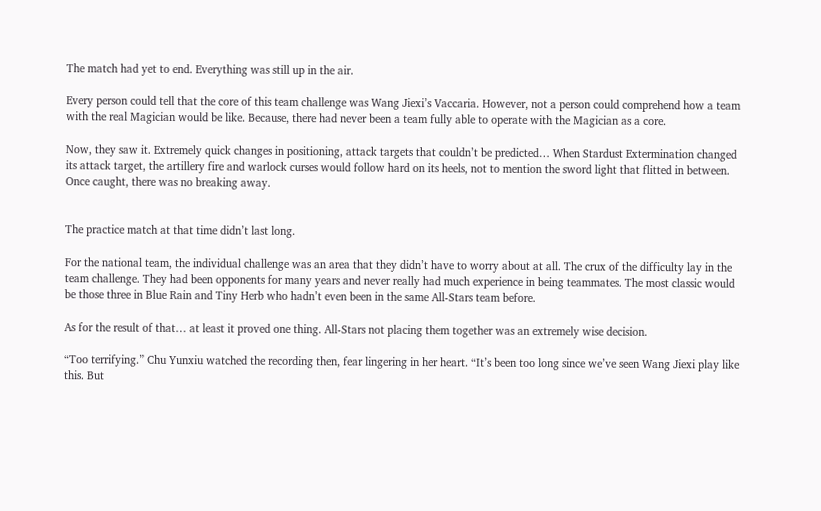The match had yet to end. Everything was still up in the air.

Every person could tell that the core of this team challenge was Wang Jiexi’s Vaccaria. However, not a person could comprehend how a team with the real Magician would be like. Because, there had never been a team fully able to operate with the Magician as a core.

Now, they saw it. Extremely quick changes in positioning, attack targets that couldn’t be predicted… When Stardust Extermination changed its attack target, the artillery fire and warlock curses would follow hard on its heels, not to mention the sword light that flitted in between. Once caught, there was no breaking away.


The practice match at that time didn’t last long.

For the national team, the individual challenge was an area that they didn’t have to worry about at all. The crux of the difficulty lay in the team challenge. They had been opponents for many years and never really had much experience in being teammates. The most classic would be those three in Blue Rain and Tiny Herb who hadn’t even been in the same All-Stars team before.

As for the result of that… at least it proved one thing. All-Stars not placing them together was an extremely wise decision.

“Too terrifying.” Chu Yunxiu watched the recording then, fear lingering in her heart. “It’s been too long since we’ve seen Wang Jiexi play like this. But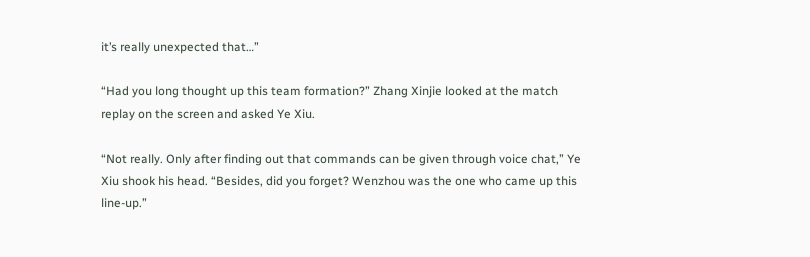it’s really unexpected that…”

“Had you long thought up this team formation?” Zhang Xinjie looked at the match replay on the screen and asked Ye Xiu.

“Not really. Only after finding out that commands can be given through voice chat,” Ye Xiu shook his head. “Besides, did you forget? Wenzhou was the one who came up this line-up.”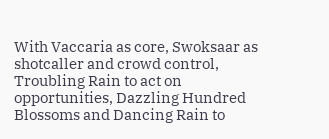With Vaccaria as core, Swoksaar as shotcaller and crowd control, Troubling Rain to act on opportunities, Dazzling Hundred Blossoms and Dancing Rain to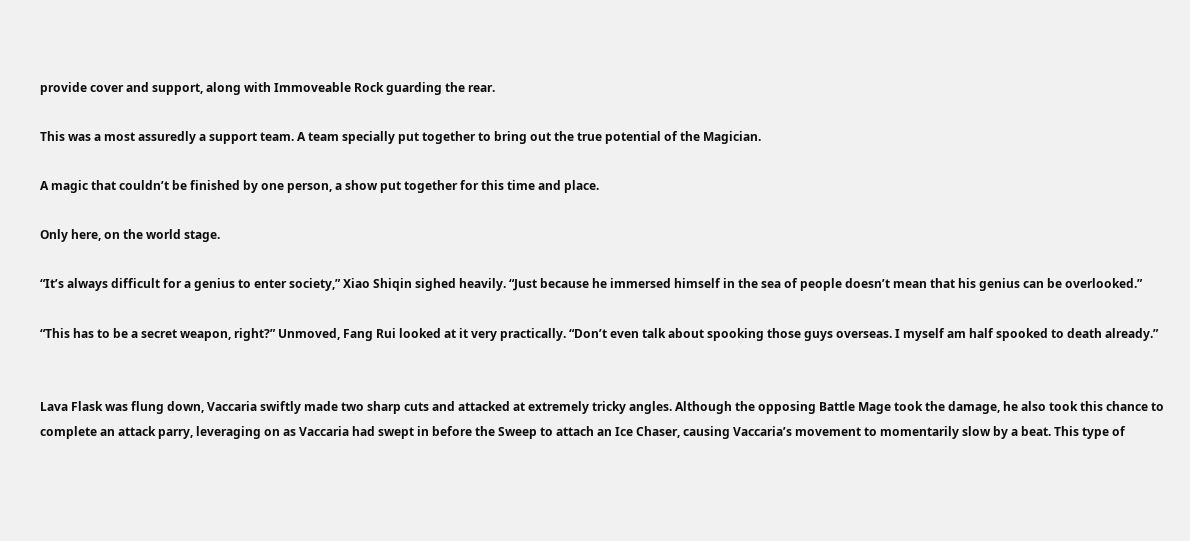provide cover and support, along with Immoveable Rock guarding the rear.

This was a most assuredly a support team. A team specially put together to bring out the true potential of the Magician.

A magic that couldn’t be finished by one person, a show put together for this time and place.

Only here, on the world stage.

“It’s always difficult for a genius to enter society,” Xiao Shiqin sighed heavily. “Just because he immersed himself in the sea of people doesn’t mean that his genius can be overlooked.”

“This has to be a secret weapon, right?” Unmoved, Fang Rui looked at it very practically. “Don’t even talk about spooking those guys overseas. I myself am half spooked to death already.”


Lava Flask was flung down, Vaccaria swiftly made two sharp cuts and attacked at extremely tricky angles. Although the opposing Battle Mage took the damage, he also took this chance to complete an attack parry, leveraging on as Vaccaria had swept in before the Sweep to attach an Ice Chaser, causing Vaccaria’s movement to momentarily slow by a beat. This type of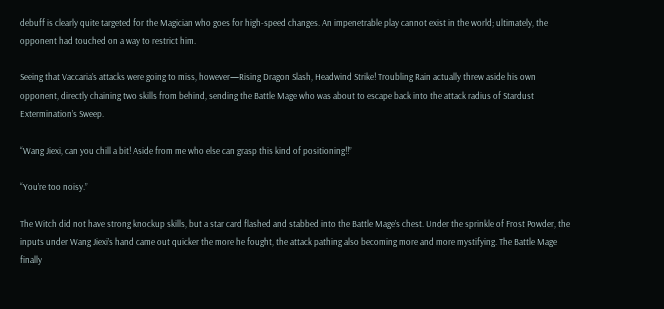debuff is clearly quite targeted for the Magician who goes for high-speed changes. An impenetrable play cannot exist in the world; ultimately, the opponent had touched on a way to restrict him.

Seeing that Vaccaria’s attacks were going to miss, however—Rising Dragon Slash, Headwind Strike! Troubling Rain actually threw aside his own opponent, directly chaining two skills from behind, sending the Battle Mage who was about to escape back into the attack radius of Stardust Extermination’s Sweep.

“Wang Jiexi, can you chill a bit! Aside from me who else can grasp this kind of positioning!!”

“You’re too noisy.”

The Witch did not have strong knockup skills, but a star card flashed and stabbed into the Battle Mage’s chest. Under the sprinkle of Frost Powder, the inputs under Wang Jiexi’s hand came out quicker the more he fought, the attack pathing also becoming more and more mystifying. The Battle Mage finally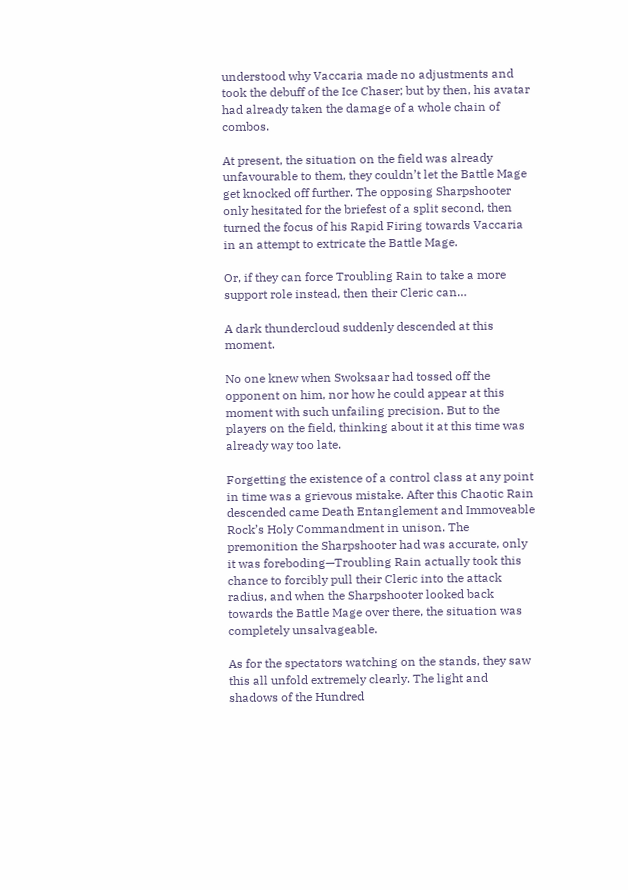understood why Vaccaria made no adjustments and took the debuff of the Ice Chaser; but by then, his avatar had already taken the damage of a whole chain of combos.

At present, the situation on the field was already unfavourable to them, they couldn’t let the Battle Mage get knocked off further. The opposing Sharpshooter only hesitated for the briefest of a split second, then turned the focus of his Rapid Firing towards Vaccaria in an attempt to extricate the Battle Mage.

Or, if they can force Troubling Rain to take a more support role instead, then their Cleric can…

A dark thundercloud suddenly descended at this moment.

No one knew when Swoksaar had tossed off the opponent on him, nor how he could appear at this moment with such unfailing precision. But to the players on the field, thinking about it at this time was already way too late.

Forgetting the existence of a control class at any point in time was a grievous mistake. After this Chaotic Rain descended came Death Entanglement and Immoveable Rock’s Holy Commandment in unison. The premonition the Sharpshooter had was accurate, only it was foreboding—Troubling Rain actually took this chance to forcibly pull their Cleric into the attack radius, and when the Sharpshooter looked back towards the Battle Mage over there, the situation was completely unsalvageable.

As for the spectators watching on the stands, they saw this all unfold extremely clearly. The light and shadows of the Hundred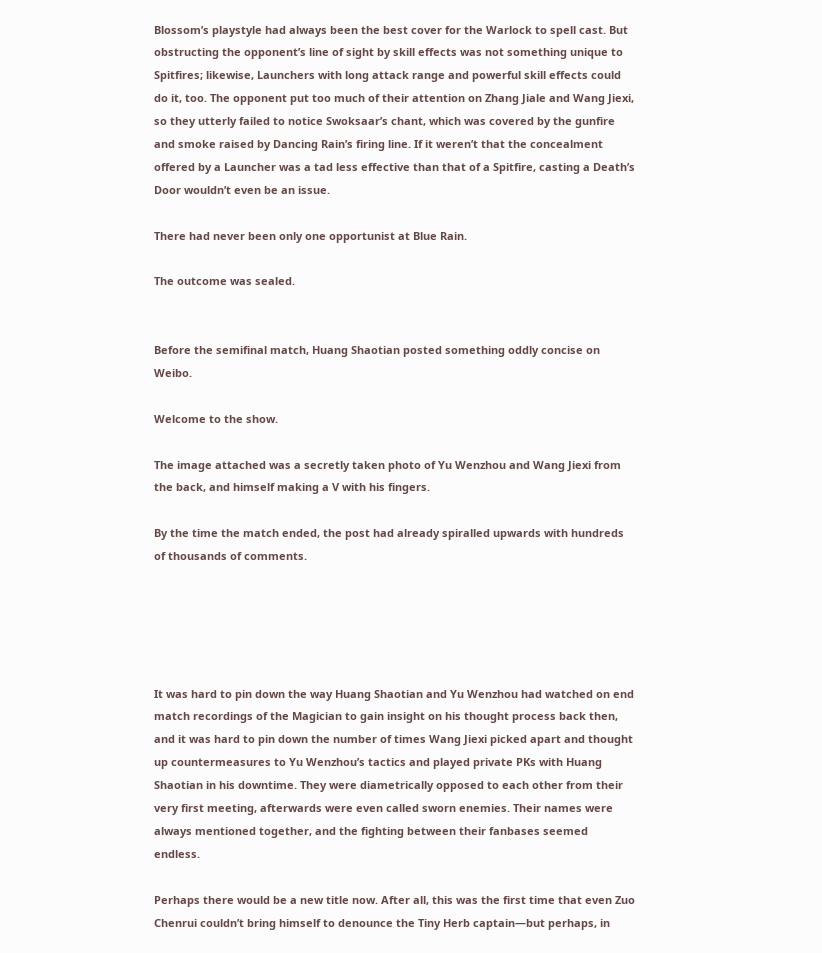Blossom’s playstyle had always been the best cover for the Warlock to spell cast. But obstructing the opponent’s line of sight by skill effects was not something unique to Spitfires; likewise, Launchers with long attack range and powerful skill effects could do it, too. The opponent put too much of their attention on Zhang Jiale and Wang Jiexi, so they utterly failed to notice Swoksaar’s chant, which was covered by the gunfire and smoke raised by Dancing Rain’s firing line. If it weren’t that the concealment offered by a Launcher was a tad less effective than that of a Spitfire, casting a Death’s Door wouldn’t even be an issue.

There had never been only one opportunist at Blue Rain.

The outcome was sealed.


Before the semifinal match, Huang Shaotian posted something oddly concise on Weibo.

Welcome to the show.

The image attached was a secretly taken photo of Yu Wenzhou and Wang Jiexi from the back, and himself making a V with his fingers.

By the time the match ended, the post had already spiralled upwards with hundreds of thousands of comments.





It was hard to pin down the way Huang Shaotian and Yu Wenzhou had watched on end match recordings of the Magician to gain insight on his thought process back then, and it was hard to pin down the number of times Wang Jiexi picked apart and thought up countermeasures to Yu Wenzhou’s tactics and played private PKs with Huang Shaotian in his downtime. They were diametrically opposed to each other from their very first meeting, afterwards were even called sworn enemies. Their names were always mentioned together, and the fighting between their fanbases seemed endless.

Perhaps there would be a new title now. After all, this was the first time that even Zuo Chenrui couldn’t bring himself to denounce the Tiny Herb captain—but perhaps, in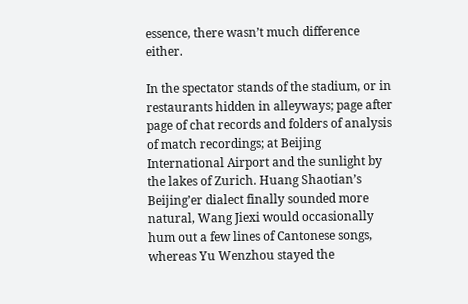essence, there wasn’t much difference either.

In the spectator stands of the stadium, or in restaurants hidden in alleyways; page after page of chat records and folders of analysis of match recordings; at Beijing International Airport and the sunlight by the lakes of Zurich. Huang Shaotian’s Beijing’er dialect finally sounded more natural, Wang Jiexi would occasionally hum out a few lines of Cantonese songs, whereas Yu Wenzhou stayed the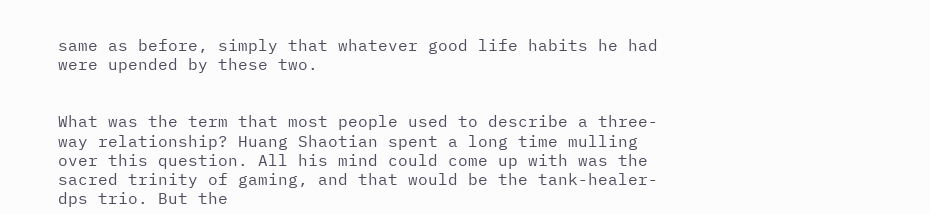same as before, simply that whatever good life habits he had were upended by these two.


What was the term that most people used to describe a three-way relationship? Huang Shaotian spent a long time mulling over this question. All his mind could come up with was the sacred trinity of gaming, and that would be the tank-healer-dps trio. But the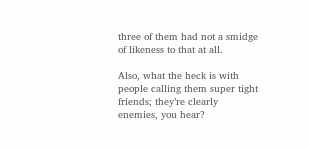three of them had not a smidge of likeness to that at all.

Also, what the heck is with people calling them super tight friends; they’re clearly enemies, you hear?